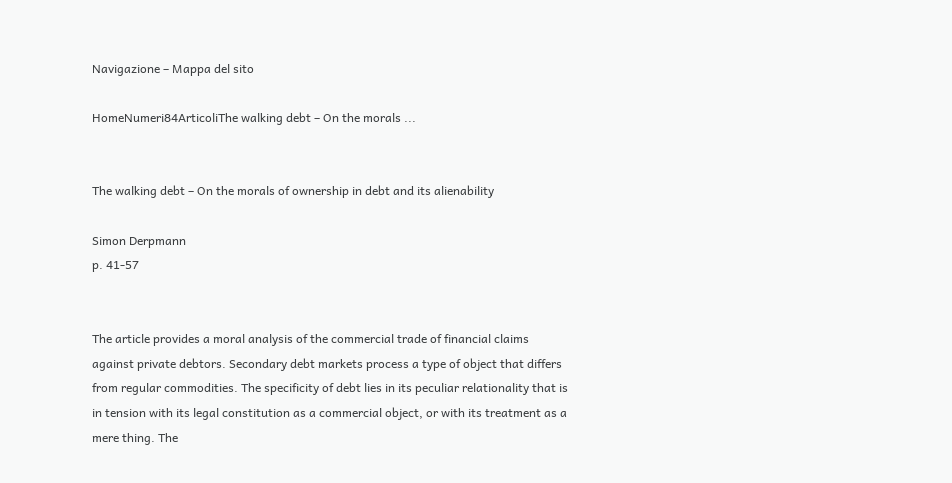Navigazione – Mappa del sito

HomeNumeri84ArticoliThe walking debt – On the morals ...


The walking debt – On the morals of ownership in debt and its alienability

Simon Derpmann
p. 41-57


The article provides a moral analysis of the commercial trade of financial claims against private debtors. Secondary debt markets process a type of object that differs from regular commodities. The specificity of debt lies in its peculiar relationality that is in tension with its legal constitution as a commercial object, or with its treatment as a mere thing. The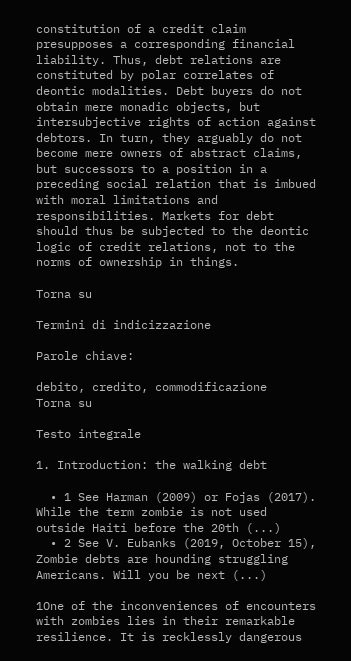constitution of a credit claim presupposes a corresponding financial liability. Thus, debt relations are constituted by polar correlates of deontic modalities. Debt buyers do not obtain mere monadic objects, but intersubjective rights of action against debtors. In turn, they arguably do not become mere owners of abstract claims, but successors to a position in a preceding social relation that is imbued with moral limitations and responsibilities. Markets for debt should thus be subjected to the deontic logic of credit relations, not to the norms of ownership in things.

Torna su

Termini di indicizzazione

Parole chiave:

debito, credito, commodificazione
Torna su

Testo integrale

1. Introduction: the walking debt

  • 1 See Harman (2009) or Fojas (2017). While the term zombie is not used outside Haiti before the 20th (...)
  • 2 See V. Eubanks (2019, October 15), Zombie debts are hounding struggling Americans. Will you be next (...)

1One of the inconveniences of encounters with zombies lies in their remarkable resilience. It is recklessly dangerous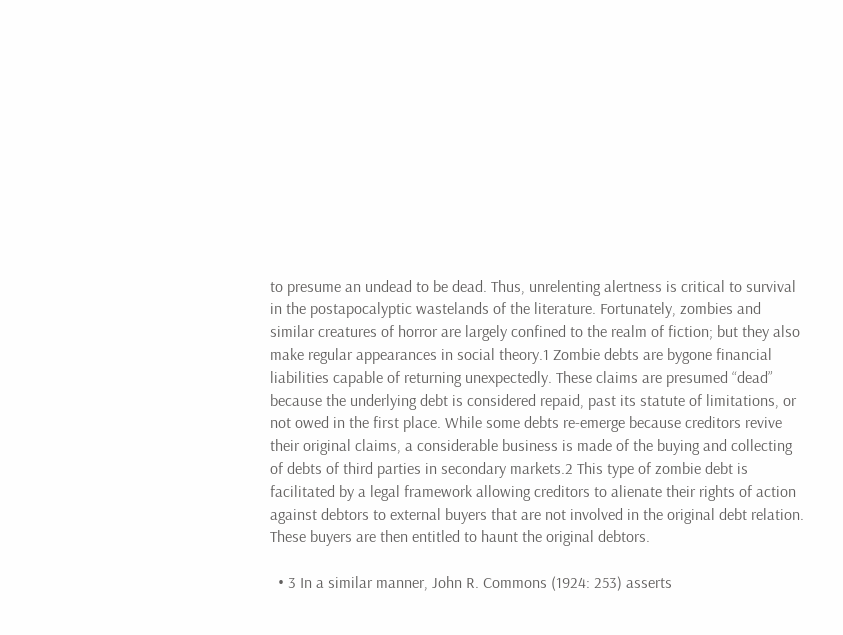to presume an undead to be dead. Thus, unrelenting alertness is critical to survival in the postapocalyptic wastelands of the literature. Fortunately, zombies and similar creatures of horror are largely confined to the realm of fiction; but they also make regular appearances in social theory.1 Zombie debts are bygone financial liabilities capable of returning unexpectedly. These claims are presumed “dead” because the underlying debt is considered repaid, past its statute of limitations, or not owed in the first place. While some debts re-emerge because creditors revive their original claims, a considerable business is made of the buying and collecting of debts of third parties in secondary markets.2 This type of zombie debt is facilitated by a legal framework allowing creditors to alienate their rights of action against debtors to external buyers that are not involved in the original debt relation. These buyers are then entitled to haunt the original debtors.

  • 3 In a similar manner, John R. Commons (1924: 253) asserts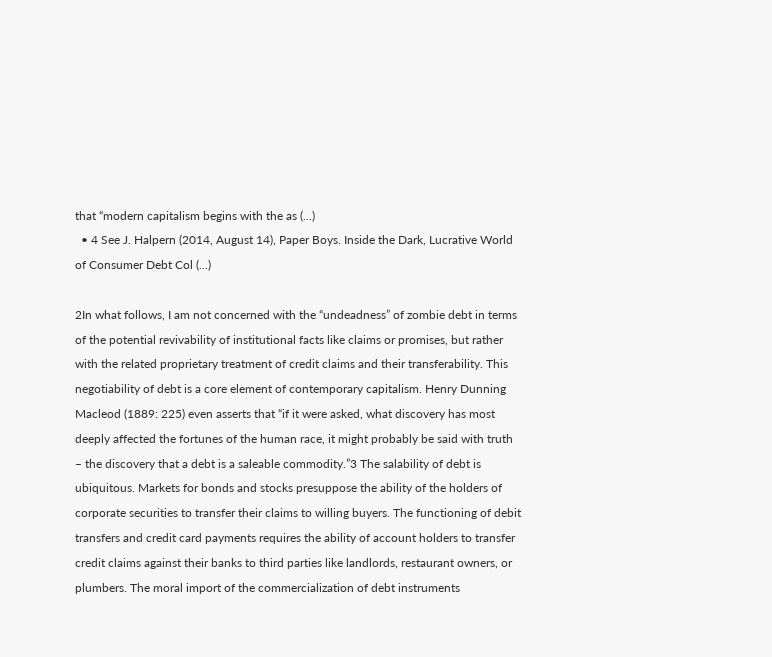that “modern capitalism begins with the as (...)
  • 4 See J. Halpern (2014, August 14), Paper Boys. Inside the Dark, Lucrative World of Consumer Debt Col (...)

2In what follows, I am not concerned with the “undeadness” of zombie debt in terms of the potential revivability of institutional facts like claims or promises, but rather with the related proprietary treatment of credit claims and their transferability. This negotiability of debt is a core element of contemporary capitalism. Henry Dunning Macleod (1889: 225) even asserts that “if it were asked, what discovery has most deeply affected the fortunes of the human race, it might probably be said with truth – the discovery that a debt is a saleable commodity.”3 The salability of debt is ubiquitous. Markets for bonds and stocks presuppose the ability of the holders of corporate securities to transfer their claims to willing buyers. The functioning of debit transfers and credit card payments requires the ability of account holders to transfer credit claims against their banks to third parties like landlords, restaurant owners, or plumbers. The moral import of the commercialization of debt instruments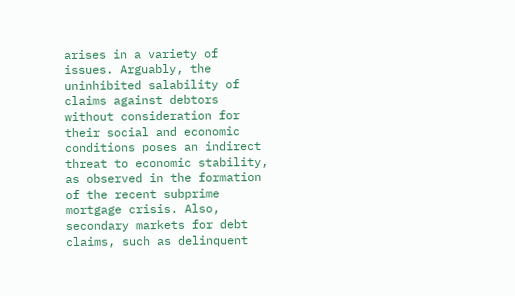arises in a variety of issues. Arguably, the uninhibited salability of claims against debtors without consideration for their social and economic conditions poses an indirect threat to economic stability, as observed in the formation of the recent subprime mortgage crisis. Also, secondary markets for debt claims, such as delinquent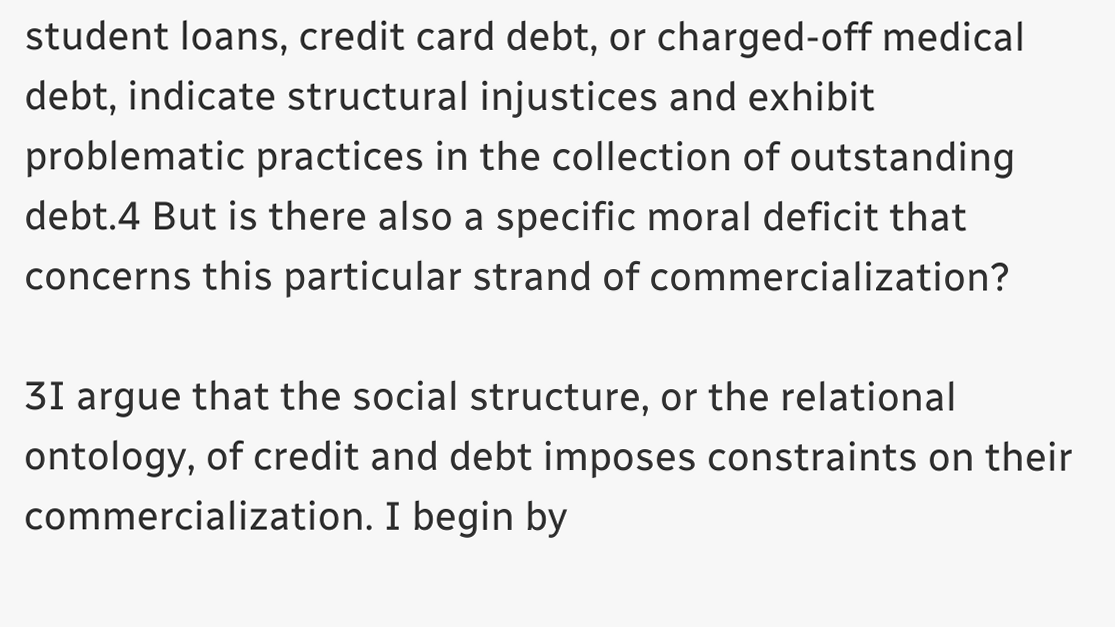student loans, credit card debt, or charged-off medical debt, indicate structural injustices and exhibit problematic practices in the collection of outstanding debt.4 But is there also a specific moral deficit that concerns this particular strand of commercialization?

3I argue that the social structure, or the relational ontology, of credit and debt imposes constraints on their commercialization. I begin by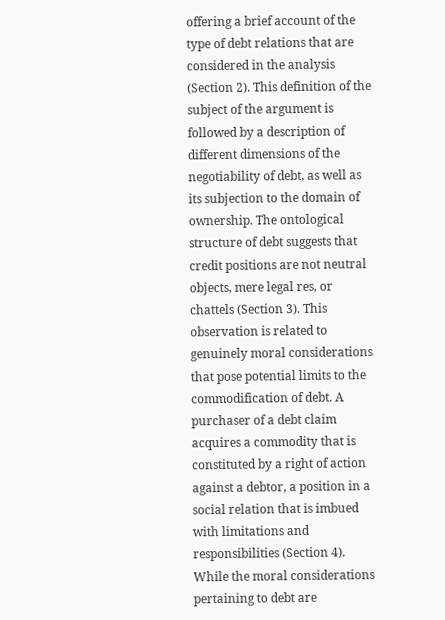offering a brief account of the type of debt relations that are considered in the analysis (Section 2). This definition of the subject of the argument is followed by a description of different dimensions of the negotiability of debt, as well as its subjection to the domain of ownership. The ontological structure of debt suggests that credit positions are not neutral objects, mere legal res, or chattels (Section 3). This observation is related to genuinely moral considerations that pose potential limits to the commodification of debt. A purchaser of a debt claim acquires a commodity that is constituted by a right of action against a debtor, a position in a social relation that is imbued with limitations and responsibilities (Section 4). While the moral considerations pertaining to debt are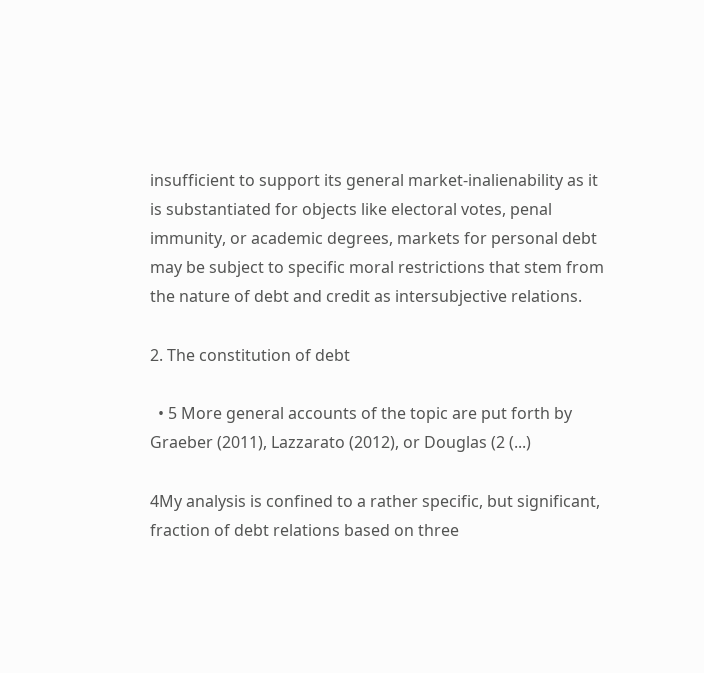insufficient to support its general market-inalienability as it is substantiated for objects like electoral votes, penal immunity, or academic degrees, markets for personal debt may be subject to specific moral restrictions that stem from the nature of debt and credit as intersubjective relations.

2. The constitution of debt

  • 5 More general accounts of the topic are put forth by Graeber (2011), Lazzarato (2012), or Douglas (2 (...)

4My analysis is confined to a rather specific, but significant, fraction of debt relations based on three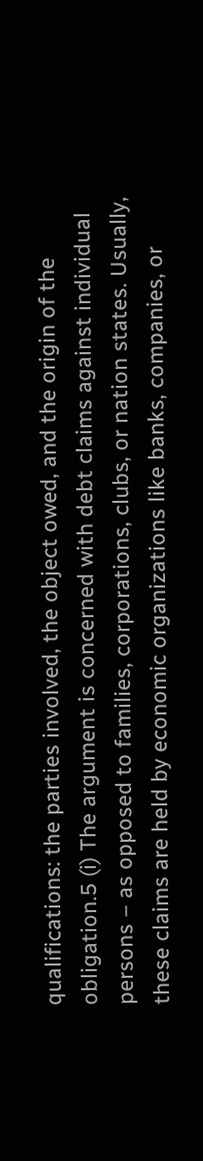qualifications: the parties involved, the object owed, and the origin of the obligation.5 (i) The argument is concerned with debt claims against individual persons – as opposed to families, corporations, clubs, or nation states. Usually, these claims are held by economic organizations like banks, companies, or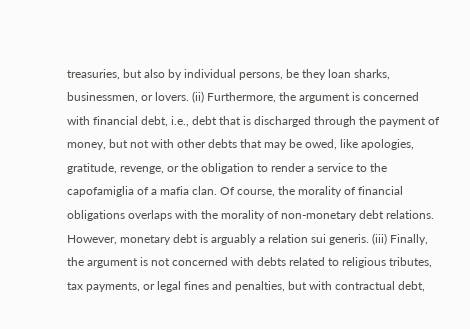treasuries, but also by individual persons, be they loan sharks, businessmen, or lovers. (ii) Furthermore, the argument is concerned with financial debt, i.e., debt that is discharged through the payment of money, but not with other debts that may be owed, like apologies, gratitude, revenge, or the obligation to render a service to the capofamiglia of a mafia clan. Of course, the morality of financial obligations overlaps with the morality of non-monetary debt relations. However, monetary debt is arguably a relation sui generis. (iii) Finally, the argument is not concerned with debts related to religious tributes, tax payments, or legal fines and penalties, but with contractual debt,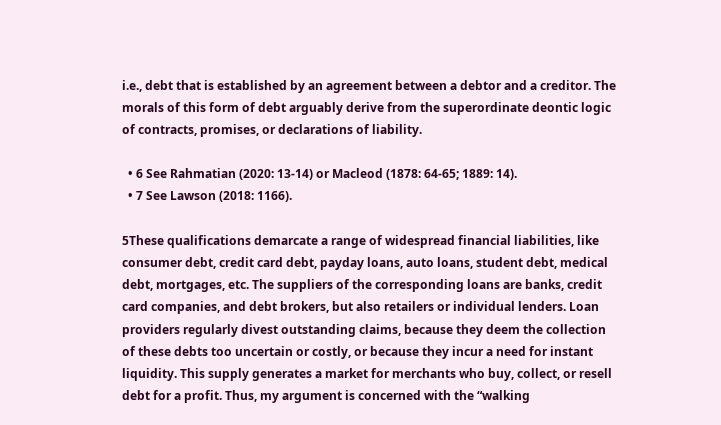i.e., debt that is established by an agreement between a debtor and a creditor. The morals of this form of debt arguably derive from the superordinate deontic logic of contracts, promises, or declarations of liability.

  • 6 See Rahmatian (2020: 13-14) or Macleod (1878: 64-65; 1889: 14).
  • 7 See Lawson (2018: 1166).

5These qualifications demarcate a range of widespread financial liabilities, like consumer debt, credit card debt, payday loans, auto loans, student debt, medical debt, mortgages, etc. The suppliers of the corresponding loans are banks, credit card companies, and debt brokers, but also retailers or individual lenders. Loan providers regularly divest outstanding claims, because they deem the collection of these debts too uncertain or costly, or because they incur a need for instant liquidity. This supply generates a market for merchants who buy, collect, or resell debt for a profit. Thus, my argument is concerned with the “walking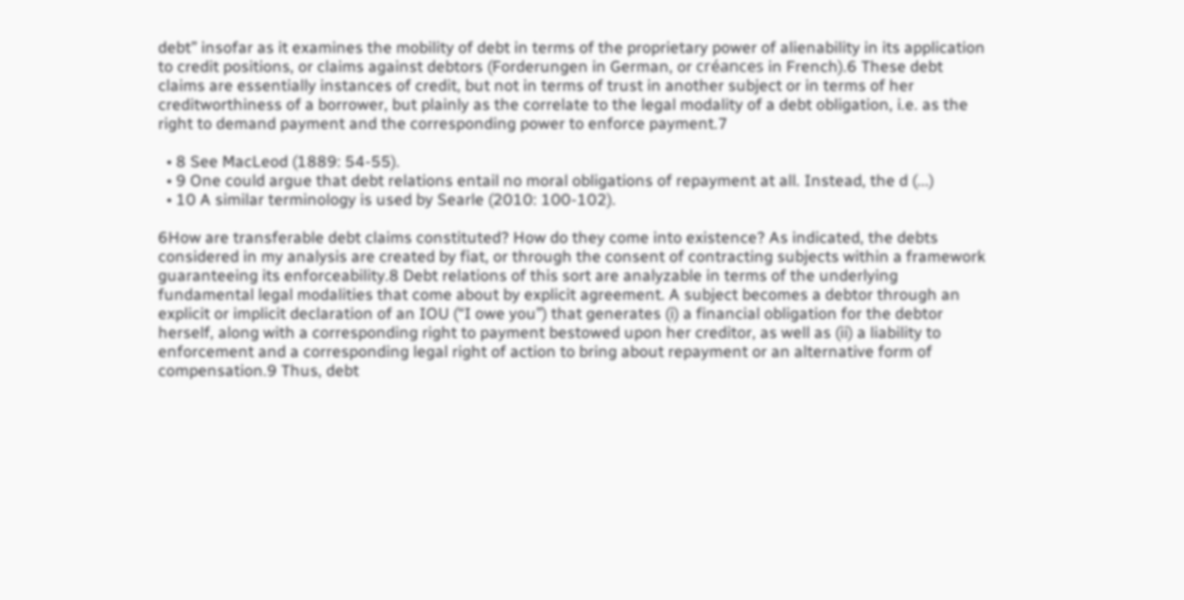debt” insofar as it examines the mobility of debt in terms of the proprietary power of alienability in its application to credit positions, or claims against debtors (Forderungen in German, or créances in French).6 These debt claims are essentially instances of credit, but not in terms of trust in another subject or in terms of her creditworthiness of a borrower, but plainly as the correlate to the legal modality of a debt obligation, i.e. as the right to demand payment and the corresponding power to enforce payment.7

  • 8 See MacLeod (1889: 54-55).
  • 9 One could argue that debt relations entail no moral obligations of repayment at all. Instead, the d (...)
  • 10 A similar terminology is used by Searle (2010: 100-102).

6How are transferable debt claims constituted? How do they come into existence? As indicated, the debts considered in my analysis are created by fiat, or through the consent of contracting subjects within a framework guaranteeing its enforceability.8 Debt relations of this sort are analyzable in terms of the underlying fundamental legal modalities that come about by explicit agreement. A subject becomes a debtor through an explicit or implicit declaration of an IOU (“I owe you”) that generates (i) a financial obligation for the debtor herself, along with a corresponding right to payment bestowed upon her creditor, as well as (ii) a liability to enforcement and a corresponding legal right of action to bring about repayment or an alternative form of compensation.9 Thus, debt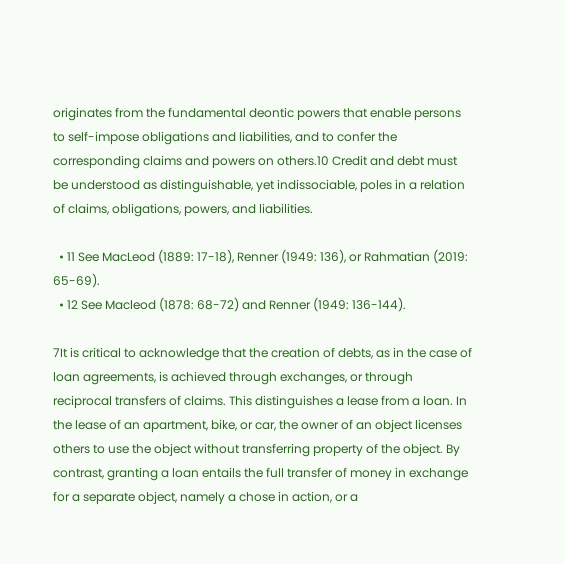originates from the fundamental deontic powers that enable persons to self-impose obligations and liabilities, and to confer the corresponding claims and powers on others.10 Credit and debt must be understood as distinguishable, yet indissociable, poles in a relation of claims, obligations, powers, and liabilities.

  • 11 See MacLeod (1889: 17-18), Renner (1949: 136), or Rahmatian (2019: 65-69).
  • 12 See Macleod (1878: 68-72) and Renner (1949: 136-144).

7It is critical to acknowledge that the creation of debts, as in the case of loan agreements, is achieved through exchanges, or through reciprocal transfers of claims. This distinguishes a lease from a loan. In the lease of an apartment, bike, or car, the owner of an object licenses others to use the object without transferring property of the object. By contrast, granting a loan entails the full transfer of money in exchange for a separate object, namely a chose in action, or a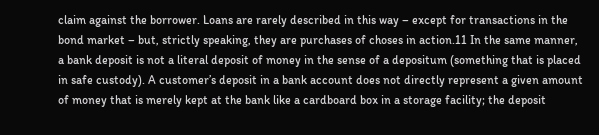claim against the borrower. Loans are rarely described in this way – except for transactions in the bond market – but, strictly speaking, they are purchases of choses in action.11 In the same manner, a bank deposit is not a literal deposit of money in the sense of a depositum (something that is placed in safe custody). A customer’s deposit in a bank account does not directly represent a given amount of money that is merely kept at the bank like a cardboard box in a storage facility; the deposit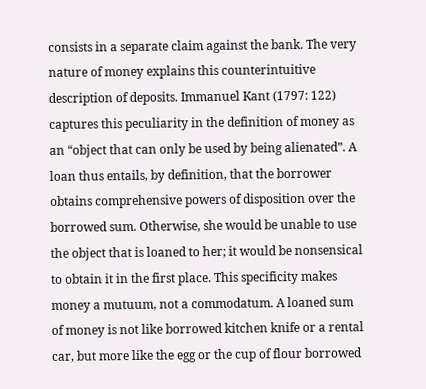consists in a separate claim against the bank. The very nature of money explains this counterintuitive description of deposits. Immanuel Kant (1797: 122) captures this peculiarity in the definition of money as an “object that can only be used by being alienated”. A loan thus entails, by definition, that the borrower obtains comprehensive powers of disposition over the borrowed sum. Otherwise, she would be unable to use the object that is loaned to her; it would be nonsensical to obtain it in the first place. This specificity makes money a mutuum, not a commodatum. A loaned sum of money is not like borrowed kitchen knife or a rental car, but more like the egg or the cup of flour borrowed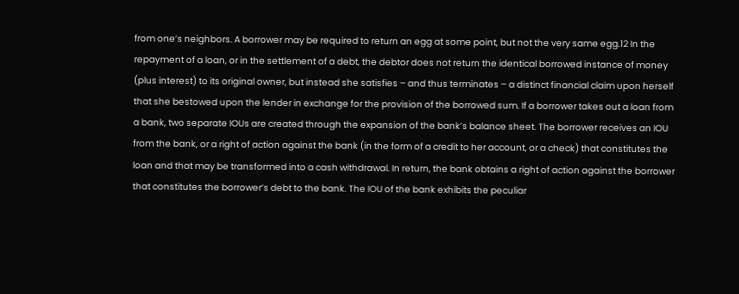from one’s neighbors. A borrower may be required to return an egg at some point, but not the very same egg.12 In the repayment of a loan, or in the settlement of a debt, the debtor does not return the identical borrowed instance of money (plus interest) to its original owner, but instead she satisfies – and thus terminates – a distinct financial claim upon herself that she bestowed upon the lender in exchange for the provision of the borrowed sum. If a borrower takes out a loan from a bank, two separate IOUs are created through the expansion of the bank’s balance sheet. The borrower receives an IOU from the bank, or a right of action against the bank (in the form of a credit to her account, or a check) that constitutes the loan and that may be transformed into a cash withdrawal. In return, the bank obtains a right of action against the borrower that constitutes the borrower’s debt to the bank. The IOU of the bank exhibits the peculiar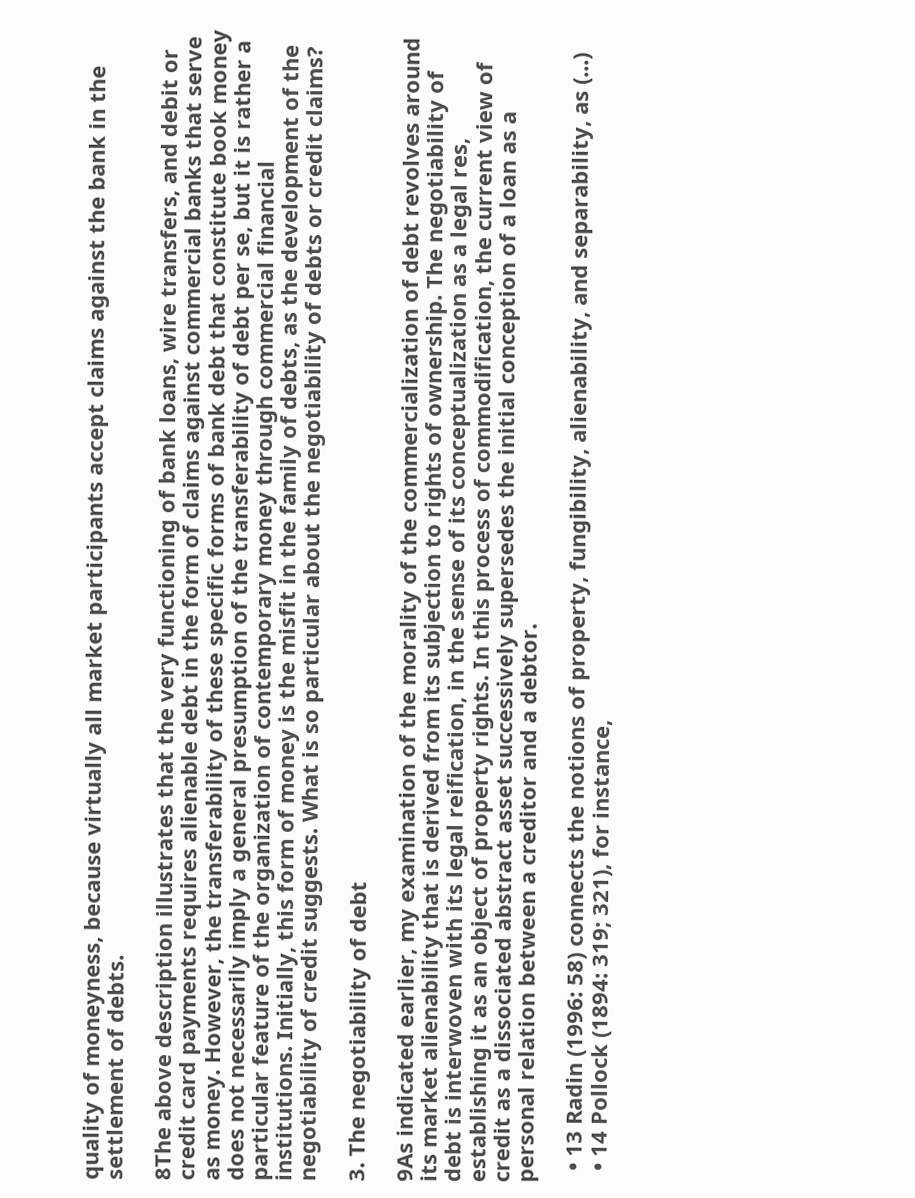quality of moneyness, because virtually all market participants accept claims against the bank in the settlement of debts.

8The above description illustrates that the very functioning of bank loans, wire transfers, and debit or credit card payments requires alienable debt in the form of claims against commercial banks that serve as money. However, the transferability of these specific forms of bank debt that constitute book money does not necessarily imply a general presumption of the transferability of debt per se, but it is rather a particular feature of the organization of contemporary money through commercial financial institutions. Initially, this form of money is the misfit in the family of debts, as the development of the negotiability of credit suggests. What is so particular about the negotiability of debts or credit claims?

3. The negotiability of debt

9As indicated earlier, my examination of the morality of the commercialization of debt revolves around its market alienability that is derived from its subjection to rights of ownership. The negotiability of debt is interwoven with its legal reification, in the sense of its conceptualization as a legal res, establishing it as an object of property rights. In this process of commodification, the current view of credit as a dissociated abstract asset successively supersedes the initial conception of a loan as a personal relation between a creditor and a debtor.

  • 13 Radin (1996: 58) connects the notions of property, fungibility, alienability, and separability, as (...)
  • 14 Pollock (1894: 319; 321), for instance,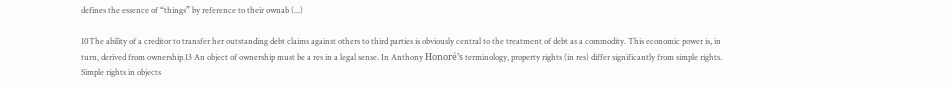defines the essence of “things” by reference to their ownab (...)

10The ability of a creditor to transfer her outstanding debt claims against others to third parties is obviously central to the treatment of debt as a commodity. This economic power is, in turn, derived from ownership.13 An object of ownership must be a res in a legal sense. In Anthony Honoré’s terminology, property rights (in res) differ significantly from simple rights. Simple rights in objects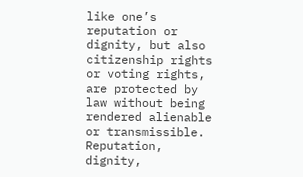like one’s reputation or dignity, but also citizenship rights or voting rights, are protected by law without being rendered alienable or transmissible. Reputation, dignity,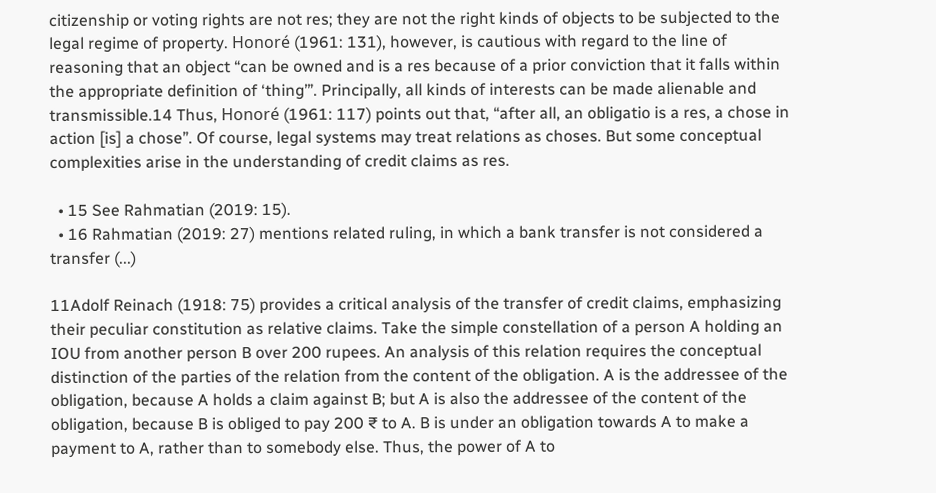citizenship or voting rights are not res; they are not the right kinds of objects to be subjected to the legal regime of property. Honoré (1961: 131), however, is cautious with regard to the line of reasoning that an object “can be owned and is a res because of a prior conviction that it falls within the appropriate definition of ‘thing’”. Principally, all kinds of interests can be made alienable and transmissible.14 Thus, Honoré (1961: 117) points out that, “after all, an obligatio is a res, a chose in action [is] a chose”. Of course, legal systems may treat relations as choses. But some conceptual complexities arise in the understanding of credit claims as res.

  • 15 See Rahmatian (2019: 15).
  • 16 Rahmatian (2019: 27) mentions related ruling, in which a bank transfer is not considered a transfer (...)

11Adolf Reinach (1918: 75) provides a critical analysis of the transfer of credit claims, emphasizing their peculiar constitution as relative claims. Take the simple constellation of a person A holding an IOU from another person B over 200 rupees. An analysis of this relation requires the conceptual distinction of the parties of the relation from the content of the obligation. A is the addressee of the obligation, because A holds a claim against B; but A is also the addressee of the content of the obligation, because B is obliged to pay 200 ₹ to A. B is under an obligation towards A to make a payment to A, rather than to somebody else. Thus, the power of A to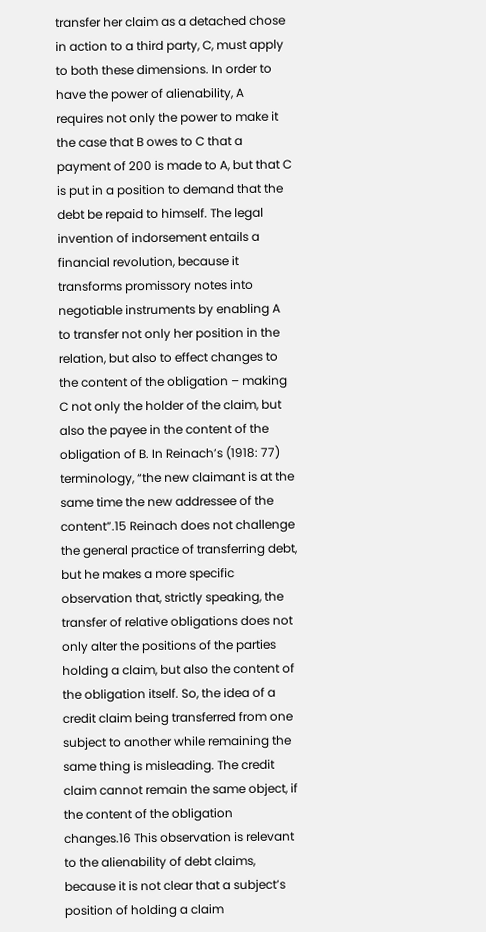transfer her claim as a detached chose in action to a third party, C, must apply to both these dimensions. In order to have the power of alienability, A requires not only the power to make it the case that B owes to C that a payment of 200 is made to A, but that C is put in a position to demand that the debt be repaid to himself. The legal invention of indorsement entails a financial revolution, because it transforms promissory notes into negotiable instruments by enabling A to transfer not only her position in the relation, but also to effect changes to the content of the obligation – making C not only the holder of the claim, but also the payee in the content of the obligation of B. In Reinach’s (1918: 77) terminology, “the new claimant is at the same time the new addressee of the content”.15 Reinach does not challenge the general practice of transferring debt, but he makes a more specific observation that, strictly speaking, the transfer of relative obligations does not only alter the positions of the parties holding a claim, but also the content of the obligation itself. So, the idea of a credit claim being transferred from one subject to another while remaining the same thing is misleading. The credit claim cannot remain the same object, if the content of the obligation changes.16 This observation is relevant to the alienability of debt claims, because it is not clear that a subject’s position of holding a claim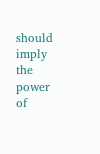should imply the power of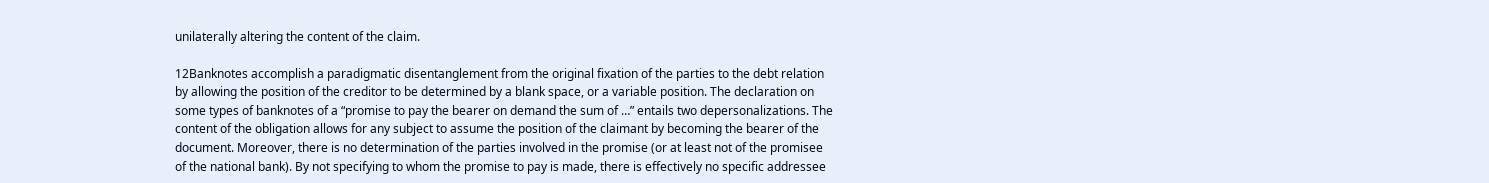unilaterally altering the content of the claim.

12Banknotes accomplish a paradigmatic disentanglement from the original fixation of the parties to the debt relation by allowing the position of the creditor to be determined by a blank space, or a variable position. The declaration on some types of banknotes of a “promise to pay the bearer on demand the sum of …” entails two depersonalizations. The content of the obligation allows for any subject to assume the position of the claimant by becoming the bearer of the document. Moreover, there is no determination of the parties involved in the promise (or at least not of the promisee of the national bank). By not specifying to whom the promise to pay is made, there is effectively no specific addressee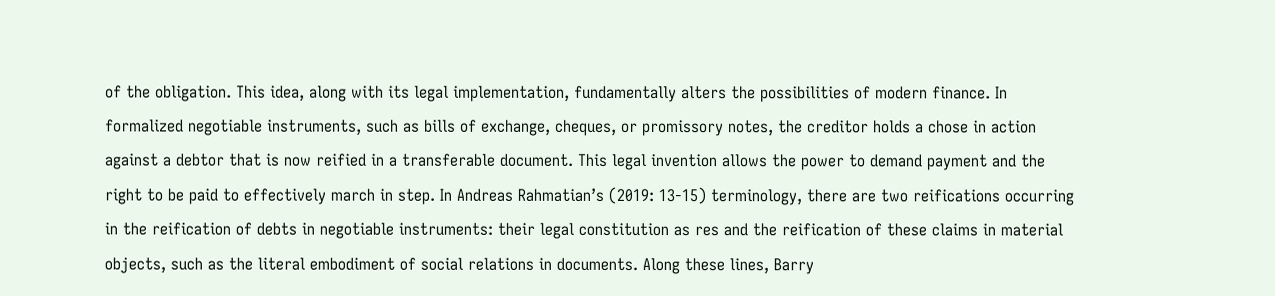of the obligation. This idea, along with its legal implementation, fundamentally alters the possibilities of modern finance. In formalized negotiable instruments, such as bills of exchange, cheques, or promissory notes, the creditor holds a chose in action against a debtor that is now reified in a transferable document. This legal invention allows the power to demand payment and the right to be paid to effectively march in step. In Andreas Rahmatian’s (2019: 13-15) terminology, there are two reifications occurring in the reification of debts in negotiable instruments: their legal constitution as res and the reification of these claims in material objects, such as the literal embodiment of social relations in documents. Along these lines, Barry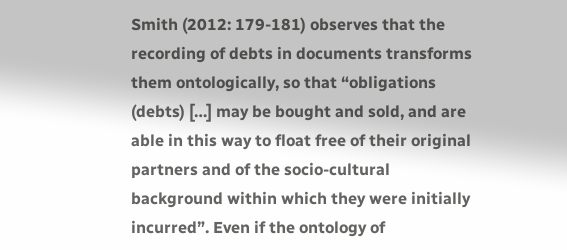Smith (2012: 179-181) observes that the recording of debts in documents transforms them ontologically, so that “obligations (debts) […] may be bought and sold, and are able in this way to float free of their original partners and of the socio-cultural background within which they were initially incurred”. Even if the ontology of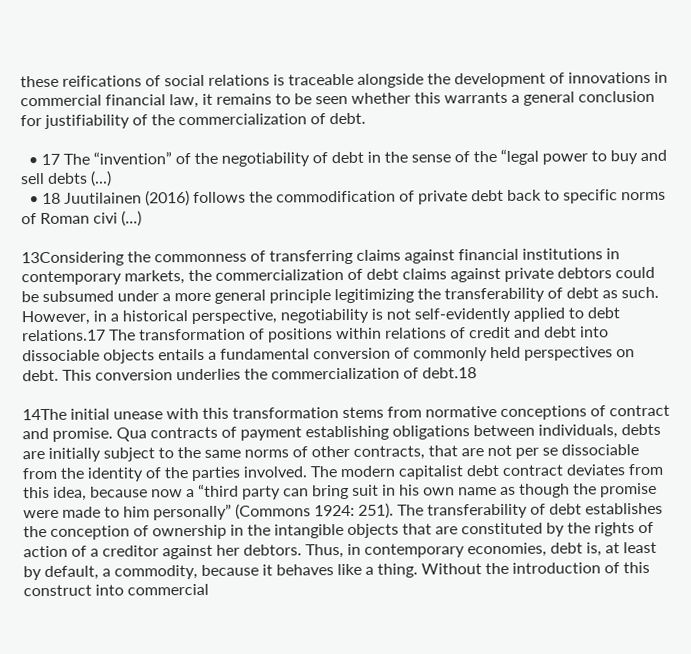these reifications of social relations is traceable alongside the development of innovations in commercial financial law, it remains to be seen whether this warrants a general conclusion for justifiability of the commercialization of debt.

  • 17 The “invention” of the negotiability of debt in the sense of the “legal power to buy and sell debts (...)
  • 18 Juutilainen (2016) follows the commodification of private debt back to specific norms of Roman civi (...)

13Considering the commonness of transferring claims against financial institutions in contemporary markets, the commercialization of debt claims against private debtors could be subsumed under a more general principle legitimizing the transferability of debt as such. However, in a historical perspective, negotiability is not self-evidently applied to debt relations.17 The transformation of positions within relations of credit and debt into dissociable objects entails a fundamental conversion of commonly held perspectives on debt. This conversion underlies the commercialization of debt.18

14The initial unease with this transformation stems from normative conceptions of contract and promise. Qua contracts of payment establishing obligations between individuals, debts are initially subject to the same norms of other contracts, that are not per se dissociable from the identity of the parties involved. The modern capitalist debt contract deviates from this idea, because now a “third party can bring suit in his own name as though the promise were made to him personally” (Commons 1924: 251). The transferability of debt establishes the conception of ownership in the intangible objects that are constituted by the rights of action of a creditor against her debtors. Thus, in contemporary economies, debt is, at least by default, a commodity, because it behaves like a thing. Without the introduction of this construct into commercial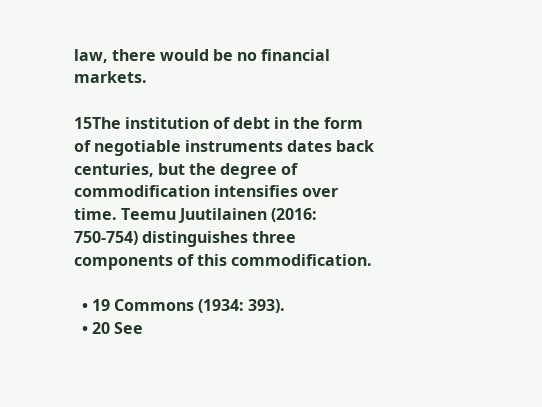law, there would be no financial markets.

15The institution of debt in the form of negotiable instruments dates back centuries, but the degree of commodification intensifies over time. Teemu Juutilainen (2016: 750-754) distinguishes three components of this commodification.

  • 19 Commons (1934: 393).
  • 20 See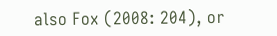also Fox (2008: 204), or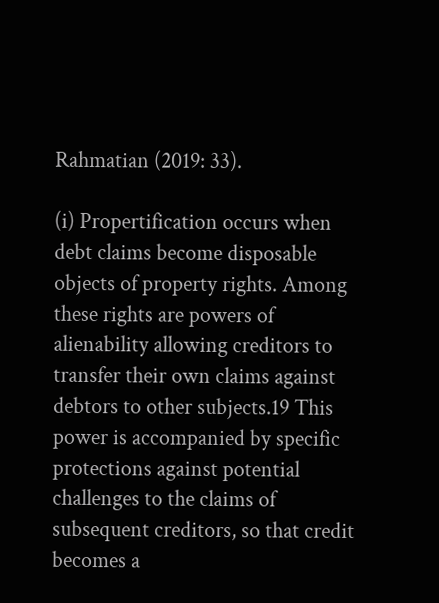Rahmatian (2019: 33).

(i) Propertification occurs when debt claims become disposable objects of property rights. Among these rights are powers of alienability allowing creditors to transfer their own claims against debtors to other subjects.19 This power is accompanied by specific protections against potential challenges to the claims of subsequent creditors, so that credit becomes a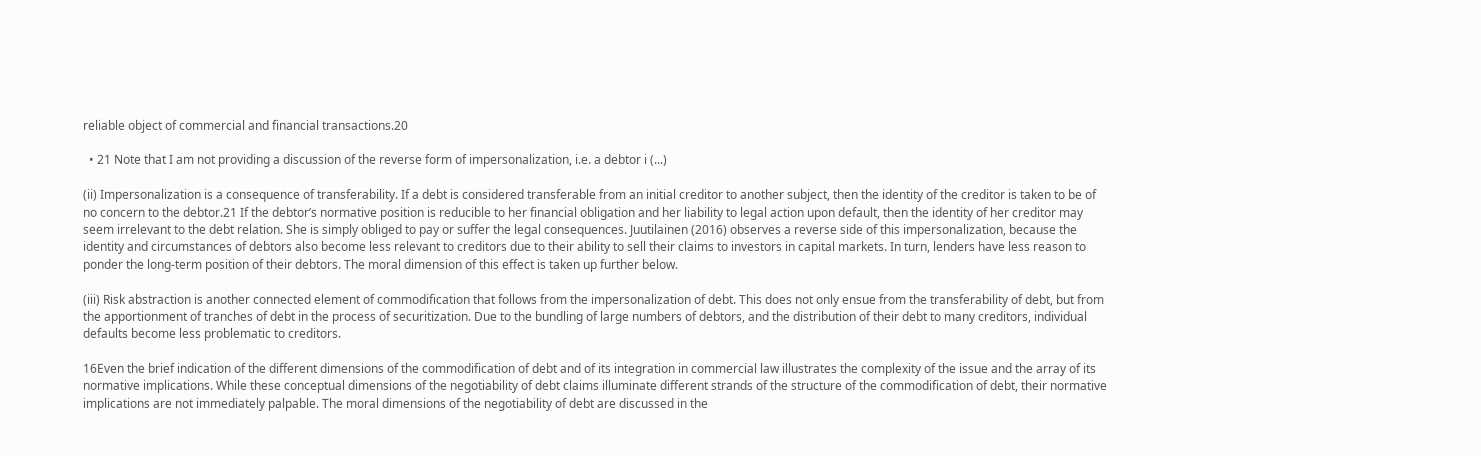reliable object of commercial and financial transactions.20

  • 21 Note that I am not providing a discussion of the reverse form of impersonalization, i.e. a debtor i (...)

(ii) Impersonalization is a consequence of transferability. If a debt is considered transferable from an initial creditor to another subject, then the identity of the creditor is taken to be of no concern to the debtor.21 If the debtor’s normative position is reducible to her financial obligation and her liability to legal action upon default, then the identity of her creditor may seem irrelevant to the debt relation. She is simply obliged to pay or suffer the legal consequences. Juutilainen (2016) observes a reverse side of this impersonalization, because the identity and circumstances of debtors also become less relevant to creditors due to their ability to sell their claims to investors in capital markets. In turn, lenders have less reason to ponder the long-term position of their debtors. The moral dimension of this effect is taken up further below.

(iii) Risk abstraction is another connected element of commodification that follows from the impersonalization of debt. This does not only ensue from the transferability of debt, but from the apportionment of tranches of debt in the process of securitization. Due to the bundling of large numbers of debtors, and the distribution of their debt to many creditors, individual defaults become less problematic to creditors.

16Even the brief indication of the different dimensions of the commodification of debt and of its integration in commercial law illustrates the complexity of the issue and the array of its normative implications. While these conceptual dimensions of the negotiability of debt claims illuminate different strands of the structure of the commodification of debt, their normative implications are not immediately palpable. The moral dimensions of the negotiability of debt are discussed in the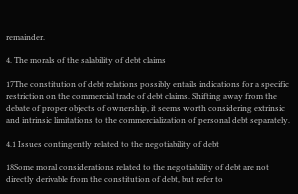remainder.

4. The morals of the salability of debt claims

17The constitution of debt relations possibly entails indications for a specific restriction on the commercial trade of debt claims. Shifting away from the debate of proper objects of ownership, it seems worth considering extrinsic and intrinsic limitations to the commercialization of personal debt separately.

4.1 Issues contingently related to the negotiability of debt

18Some moral considerations related to the negotiability of debt are not directly derivable from the constitution of debt, but refer to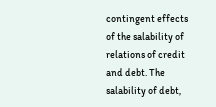contingent effects of the salability of relations of credit and debt. The salability of debt,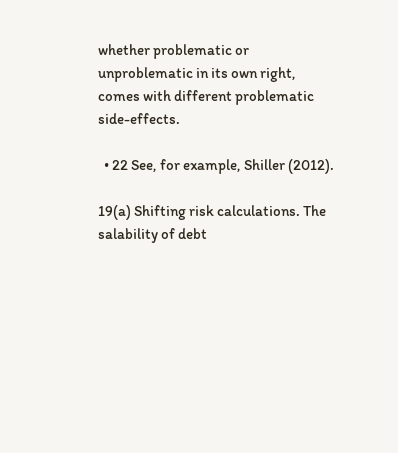whether problematic or unproblematic in its own right, comes with different problematic side-effects.

  • 22 See, for example, Shiller (2012).

19(a) Shifting risk calculations. The salability of debt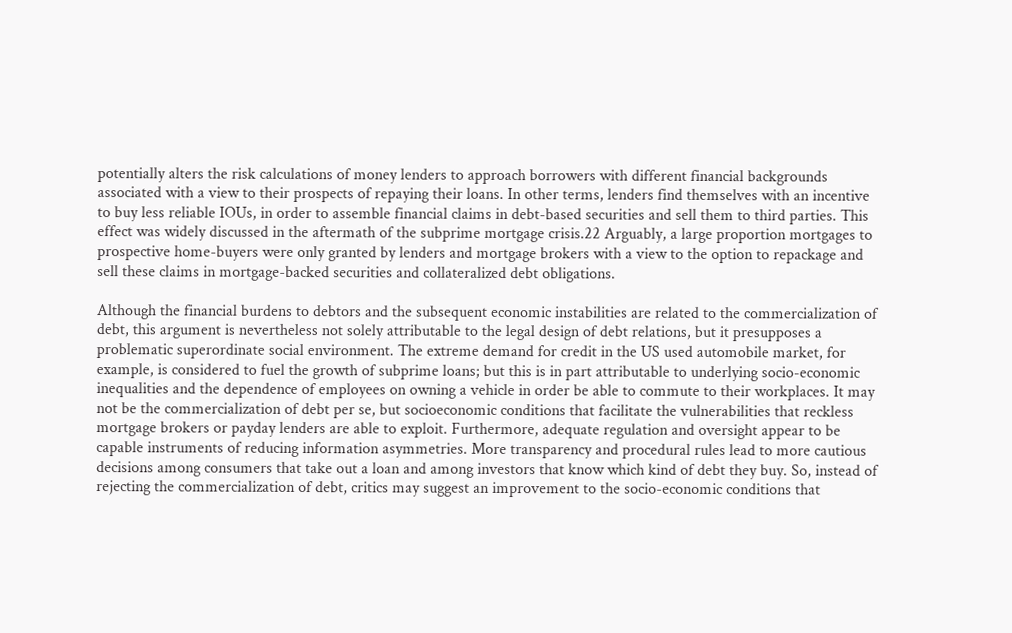potentially alters the risk calculations of money lenders to approach borrowers with different financial backgrounds associated with a view to their prospects of repaying their loans. In other terms, lenders find themselves with an incentive to buy less reliable IOUs, in order to assemble financial claims in debt-based securities and sell them to third parties. This effect was widely discussed in the aftermath of the subprime mortgage crisis.22 Arguably, a large proportion mortgages to prospective home-buyers were only granted by lenders and mortgage brokers with a view to the option to repackage and sell these claims in mortgage-backed securities and collateralized debt obligations.

Although the financial burdens to debtors and the subsequent economic instabilities are related to the commercialization of debt, this argument is nevertheless not solely attributable to the legal design of debt relations, but it presupposes a problematic superordinate social environment. The extreme demand for credit in the US used automobile market, for example, is considered to fuel the growth of subprime loans; but this is in part attributable to underlying socio-economic inequalities and the dependence of employees on owning a vehicle in order be able to commute to their workplaces. It may not be the commercialization of debt per se, but socioeconomic conditions that facilitate the vulnerabilities that reckless mortgage brokers or payday lenders are able to exploit. Furthermore, adequate regulation and oversight appear to be capable instruments of reducing information asymmetries. More transparency and procedural rules lead to more cautious decisions among consumers that take out a loan and among investors that know which kind of debt they buy. So, instead of rejecting the commercialization of debt, critics may suggest an improvement to the socio-economic conditions that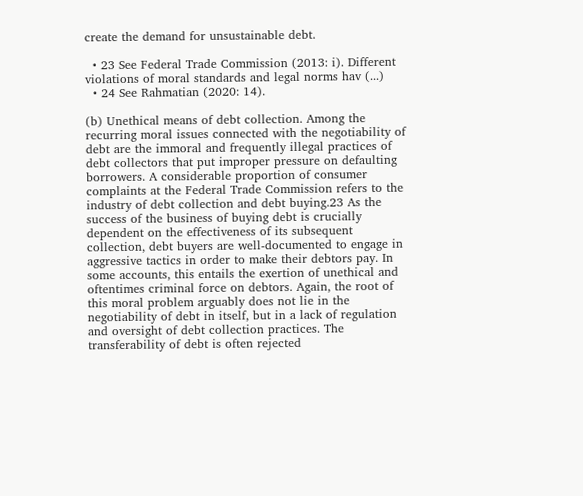create the demand for unsustainable debt.

  • 23 See Federal Trade Commission (2013: i). Different violations of moral standards and legal norms hav (...)
  • 24 See Rahmatian (2020: 14).

(b) Unethical means of debt collection. Among the recurring moral issues connected with the negotiability of debt are the immoral and frequently illegal practices of debt collectors that put improper pressure on defaulting borrowers. A considerable proportion of consumer complaints at the Federal Trade Commission refers to the industry of debt collection and debt buying.23 As the success of the business of buying debt is crucially dependent on the effectiveness of its subsequent collection, debt buyers are well-documented to engage in aggressive tactics in order to make their debtors pay. In some accounts, this entails the exertion of unethical and oftentimes criminal force on debtors. Again, the root of this moral problem arguably does not lie in the negotiability of debt in itself, but in a lack of regulation and oversight of debt collection practices. The transferability of debt is often rejected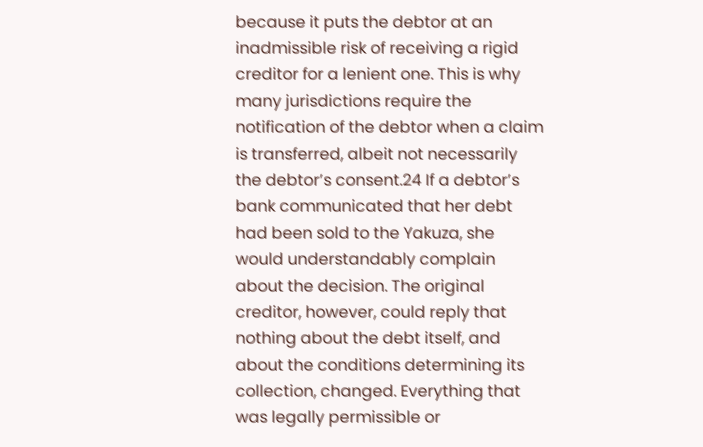because it puts the debtor at an inadmissible risk of receiving a rigid creditor for a lenient one. This is why many jurisdictions require the notification of the debtor when a claim is transferred, albeit not necessarily the debtor’s consent.24 If a debtor’s bank communicated that her debt had been sold to the Yakuza, she would understandably complain about the decision. The original creditor, however, could reply that nothing about the debt itself, and about the conditions determining its collection, changed. Everything that was legally permissible or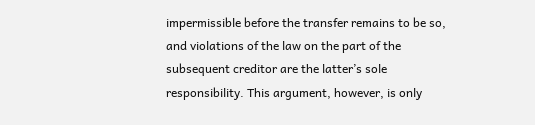impermissible before the transfer remains to be so, and violations of the law on the part of the subsequent creditor are the latter’s sole responsibility. This argument, however, is only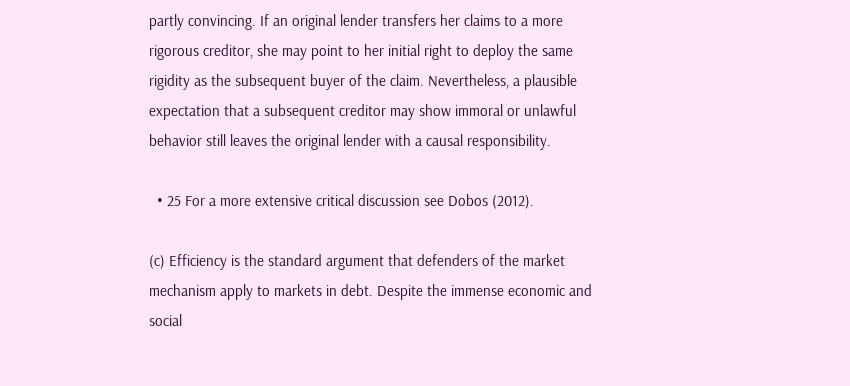partly convincing. If an original lender transfers her claims to a more rigorous creditor, she may point to her initial right to deploy the same rigidity as the subsequent buyer of the claim. Nevertheless, a plausible expectation that a subsequent creditor may show immoral or unlawful behavior still leaves the original lender with a causal responsibility.

  • 25 For a more extensive critical discussion see Dobos (2012).

(c) Efficiency is the standard argument that defenders of the market mechanism apply to markets in debt. Despite the immense economic and social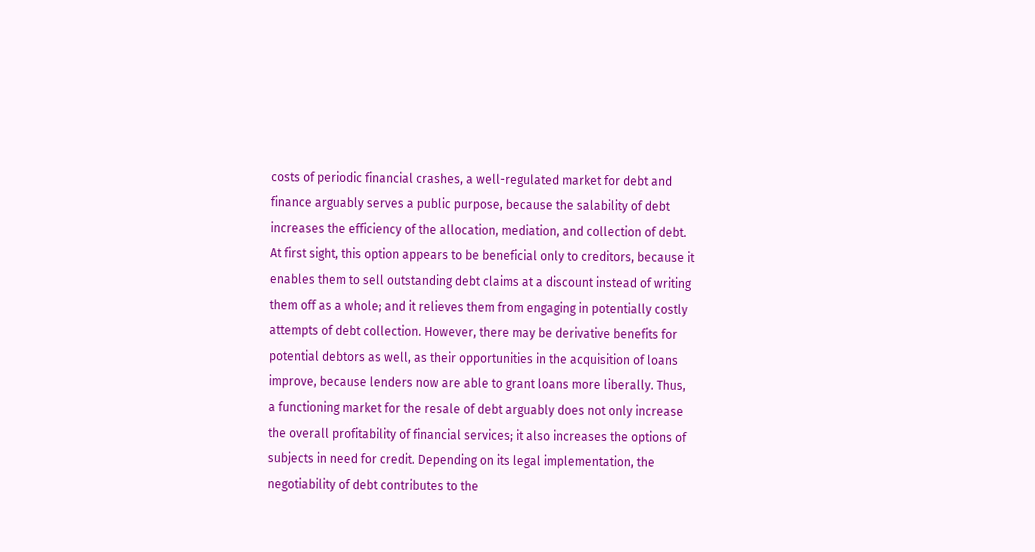costs of periodic financial crashes, a well-regulated market for debt and finance arguably serves a public purpose, because the salability of debt increases the efficiency of the allocation, mediation, and collection of debt. At first sight, this option appears to be beneficial only to creditors, because it enables them to sell outstanding debt claims at a discount instead of writing them off as a whole; and it relieves them from engaging in potentially costly attempts of debt collection. However, there may be derivative benefits for potential debtors as well, as their opportunities in the acquisition of loans improve, because lenders now are able to grant loans more liberally. Thus, a functioning market for the resale of debt arguably does not only increase the overall profitability of financial services; it also increases the options of subjects in need for credit. Depending on its legal implementation, the negotiability of debt contributes to the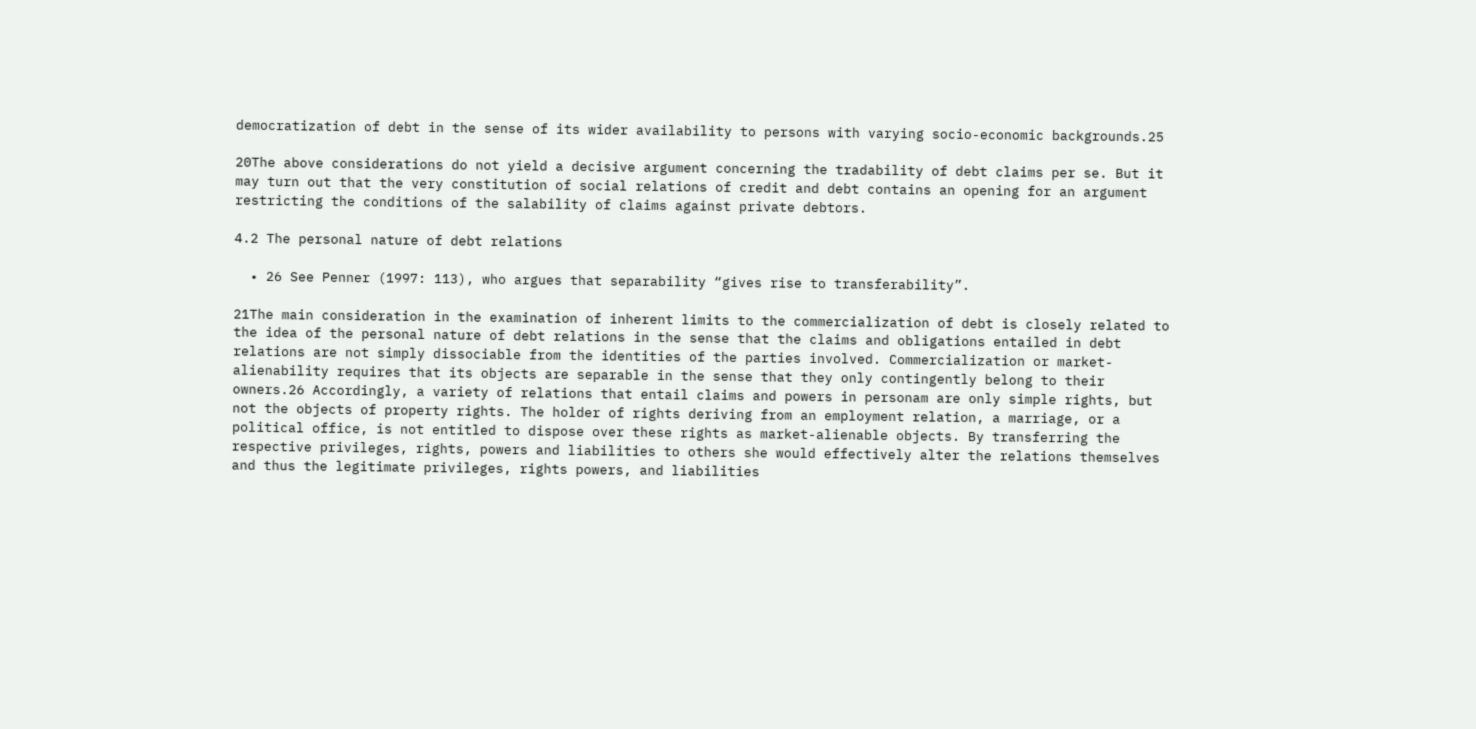democratization of debt in the sense of its wider availability to persons with varying socio-economic backgrounds.25

20The above considerations do not yield a decisive argument concerning the tradability of debt claims per se. But it may turn out that the very constitution of social relations of credit and debt contains an opening for an argument restricting the conditions of the salability of claims against private debtors.

4.2 The personal nature of debt relations

  • 26 See Penner (1997: 113), who argues that separability “gives rise to transferability”.

21The main consideration in the examination of inherent limits to the commercialization of debt is closely related to the idea of the personal nature of debt relations in the sense that the claims and obligations entailed in debt relations are not simply dissociable from the identities of the parties involved. Commercialization or market-alienability requires that its objects are separable in the sense that they only contingently belong to their owners.26 Accordingly, a variety of relations that entail claims and powers in personam are only simple rights, but not the objects of property rights. The holder of rights deriving from an employment relation, a marriage, or a political office, is not entitled to dispose over these rights as market-alienable objects. By transferring the respective privileges, rights, powers and liabilities to others she would effectively alter the relations themselves and thus the legitimate privileges, rights powers, and liabilities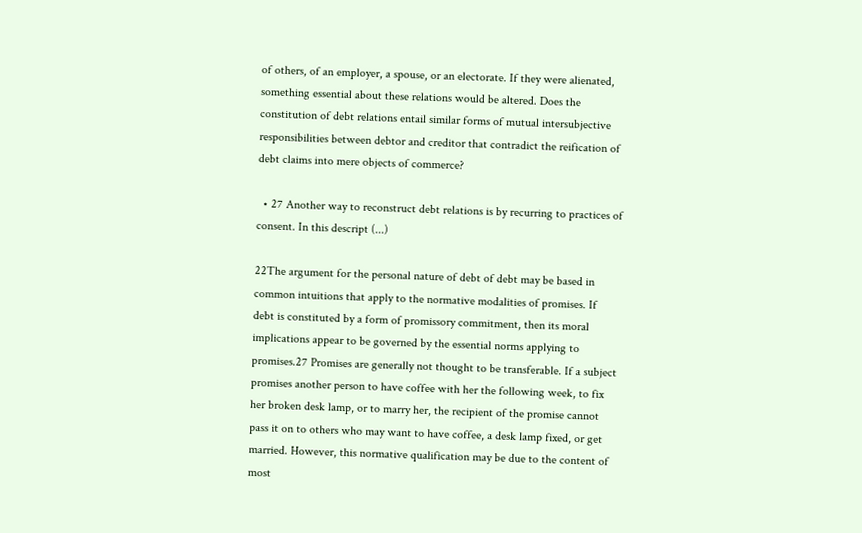of others, of an employer, a spouse, or an electorate. If they were alienated, something essential about these relations would be altered. Does the constitution of debt relations entail similar forms of mutual intersubjective responsibilities between debtor and creditor that contradict the reification of debt claims into mere objects of commerce?

  • 27 Another way to reconstruct debt relations is by recurring to practices of consent. In this descript (...)

22The argument for the personal nature of debt of debt may be based in common intuitions that apply to the normative modalities of promises. If debt is constituted by a form of promissory commitment, then its moral implications appear to be governed by the essential norms applying to promises.27 Promises are generally not thought to be transferable. If a subject promises another person to have coffee with her the following week, to fix her broken desk lamp, or to marry her, the recipient of the promise cannot pass it on to others who may want to have coffee, a desk lamp fixed, or get married. However, this normative qualification may be due to the content of most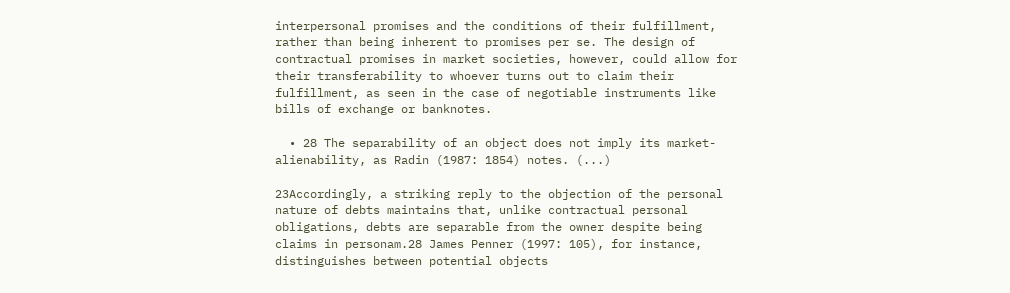interpersonal promises and the conditions of their fulfillment, rather than being inherent to promises per se. The design of contractual promises in market societies, however, could allow for their transferability to whoever turns out to claim their fulfillment, as seen in the case of negotiable instruments like bills of exchange or banknotes.

  • 28 The separability of an object does not imply its market-alienability, as Radin (1987: 1854) notes. (...)

23Accordingly, a striking reply to the objection of the personal nature of debts maintains that, unlike contractual personal obligations, debts are separable from the owner despite being claims in personam.28 James Penner (1997: 105), for instance, distinguishes between potential objects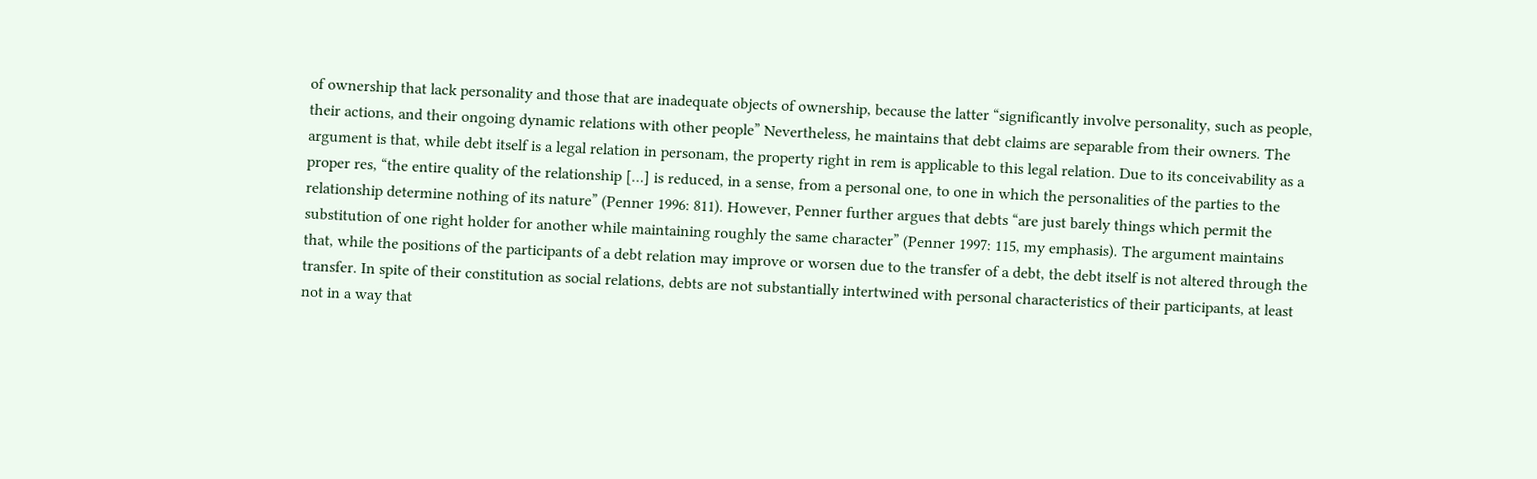of ownership that lack personality and those that are inadequate objects of ownership, because the latter “significantly involve personality, such as people, their actions, and their ongoing dynamic relations with other people” Nevertheless, he maintains that debt claims are separable from their owners. The argument is that, while debt itself is a legal relation in personam, the property right in rem is applicable to this legal relation. Due to its conceivability as a proper res, “the entire quality of the relationship […] is reduced, in a sense, from a personal one, to one in which the personalities of the parties to the relationship determine nothing of its nature” (Penner 1996: 811). However, Penner further argues that debts “are just barely things which permit the substitution of one right holder for another while maintaining roughly the same character” (Penner 1997: 115, my emphasis). The argument maintains that, while the positions of the participants of a debt relation may improve or worsen due to the transfer of a debt, the debt itself is not altered through the transfer. In spite of their constitution as social relations, debts are not substantially intertwined with personal characteristics of their participants, at least not in a way that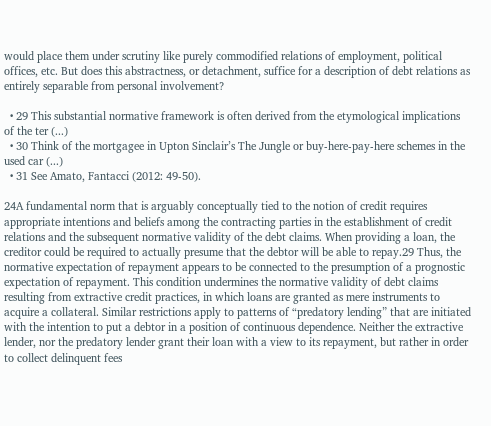would place them under scrutiny like purely commodified relations of employment, political offices, etc. But does this abstractness, or detachment, suffice for a description of debt relations as entirely separable from personal involvement?

  • 29 This substantial normative framework is often derived from the etymological implications of the ter (...)
  • 30 Think of the mortgagee in Upton Sinclair’s The Jungle or buy-here-pay-here schemes in the used car (...)
  • 31 See Amato, Fantacci (2012: 49-50).

24A fundamental norm that is arguably conceptually tied to the notion of credit requires appropriate intentions and beliefs among the contracting parties in the establishment of credit relations and the subsequent normative validity of the debt claims. When providing a loan, the creditor could be required to actually presume that the debtor will be able to repay.29 Thus, the normative expectation of repayment appears to be connected to the presumption of a prognostic expectation of repayment. This condition undermines the normative validity of debt claims resulting from extractive credit practices, in which loans are granted as mere instruments to acquire a collateral. Similar restrictions apply to patterns of “predatory lending” that are initiated with the intention to put a debtor in a position of continuous dependence. Neither the extractive lender, nor the predatory lender grant their loan with a view to its repayment, but rather in order to collect delinquent fees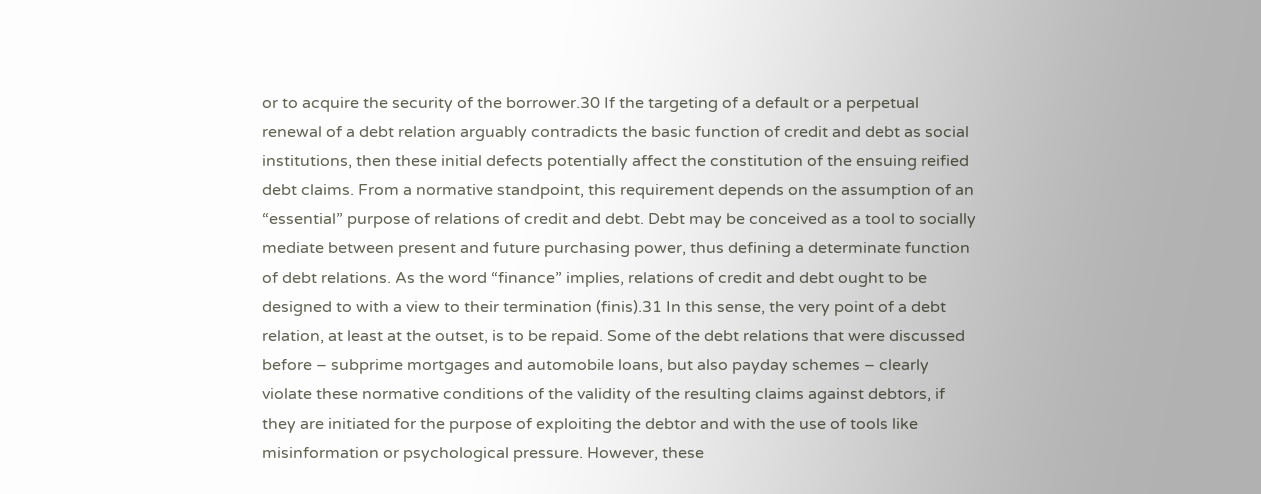or to acquire the security of the borrower.30 If the targeting of a default or a perpetual renewal of a debt relation arguably contradicts the basic function of credit and debt as social institutions, then these initial defects potentially affect the constitution of the ensuing reified debt claims. From a normative standpoint, this requirement depends on the assumption of an “essential” purpose of relations of credit and debt. Debt may be conceived as a tool to socially mediate between present and future purchasing power, thus defining a determinate function of debt relations. As the word “finance” implies, relations of credit and debt ought to be designed to with a view to their termination (finis).31 In this sense, the very point of a debt relation, at least at the outset, is to be repaid. Some of the debt relations that were discussed before – subprime mortgages and automobile loans, but also payday schemes – clearly violate these normative conditions of the validity of the resulting claims against debtors, if they are initiated for the purpose of exploiting the debtor and with the use of tools like misinformation or psychological pressure. However, these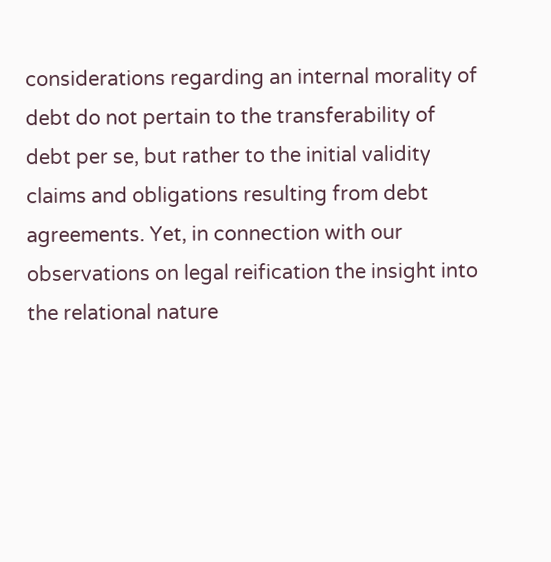considerations regarding an internal morality of debt do not pertain to the transferability of debt per se, but rather to the initial validity claims and obligations resulting from debt agreements. Yet, in connection with our observations on legal reification the insight into the relational nature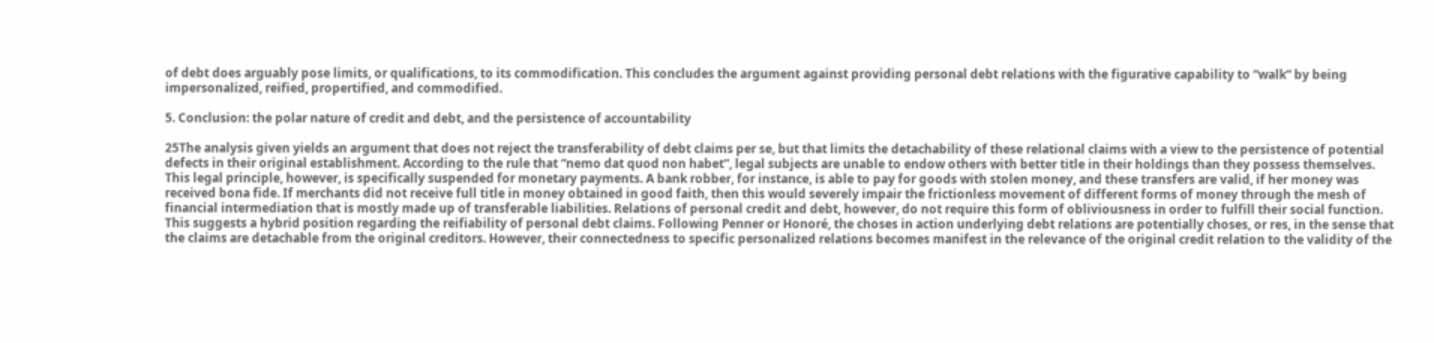of debt does arguably pose limits, or qualifications, to its commodification. This concludes the argument against providing personal debt relations with the figurative capability to “walk” by being impersonalized, reified, propertified, and commodified.

5. Conclusion: the polar nature of credit and debt, and the persistence of accountability

25The analysis given yields an argument that does not reject the transferability of debt claims per se, but that limits the detachability of these relational claims with a view to the persistence of potential defects in their original establishment. According to the rule that “nemo dat quod non habet”, legal subjects are unable to endow others with better title in their holdings than they possess themselves. This legal principle, however, is specifically suspended for monetary payments. A bank robber, for instance, is able to pay for goods with stolen money, and these transfers are valid, if her money was received bona fide. If merchants did not receive full title in money obtained in good faith, then this would severely impair the frictionless movement of different forms of money through the mesh of financial intermediation that is mostly made up of transferable liabilities. Relations of personal credit and debt, however, do not require this form of obliviousness in order to fulfill their social function. This suggests a hybrid position regarding the reifiability of personal debt claims. Following Penner or Honoré, the choses in action underlying debt relations are potentially choses, or res, in the sense that the claims are detachable from the original creditors. However, their connectedness to specific personalized relations becomes manifest in the relevance of the original credit relation to the validity of the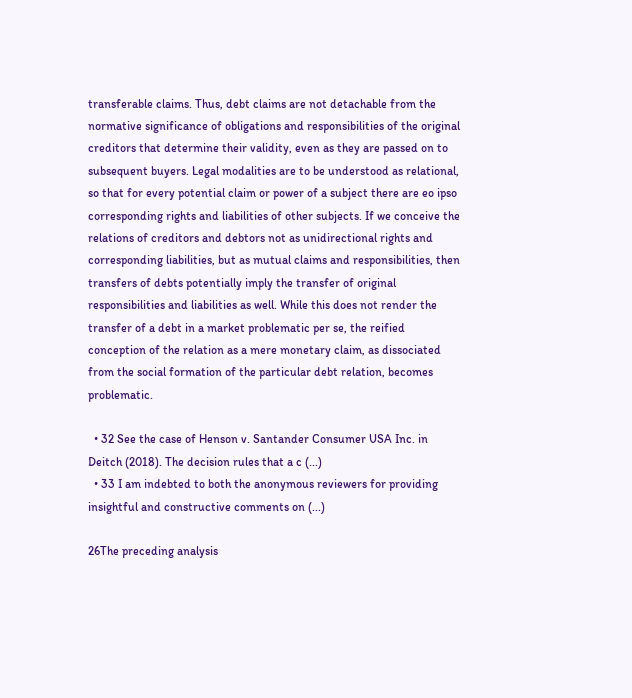transferable claims. Thus, debt claims are not detachable from the normative significance of obligations and responsibilities of the original creditors that determine their validity, even as they are passed on to subsequent buyers. Legal modalities are to be understood as relational, so that for every potential claim or power of a subject there are eo ipso corresponding rights and liabilities of other subjects. If we conceive the relations of creditors and debtors not as unidirectional rights and corresponding liabilities, but as mutual claims and responsibilities, then transfers of debts potentially imply the transfer of original responsibilities and liabilities as well. While this does not render the transfer of a debt in a market problematic per se, the reified conception of the relation as a mere monetary claim, as dissociated from the social formation of the particular debt relation, becomes problematic.

  • 32 See the case of Henson v. Santander Consumer USA Inc. in Deitch (2018). The decision rules that a c (...)
  • 33 I am indebted to both the anonymous reviewers for providing insightful and constructive comments on (...)

26The preceding analysis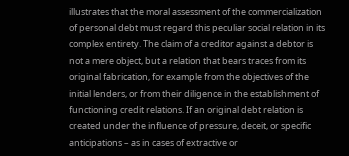illustrates that the moral assessment of the commercialization of personal debt must regard this peculiar social relation in its complex entirety. The claim of a creditor against a debtor is not a mere object, but a relation that bears traces from its original fabrication, for example from the objectives of the initial lenders, or from their diligence in the establishment of functioning credit relations. If an original debt relation is created under the influence of pressure, deceit, or specific anticipations – as in cases of extractive or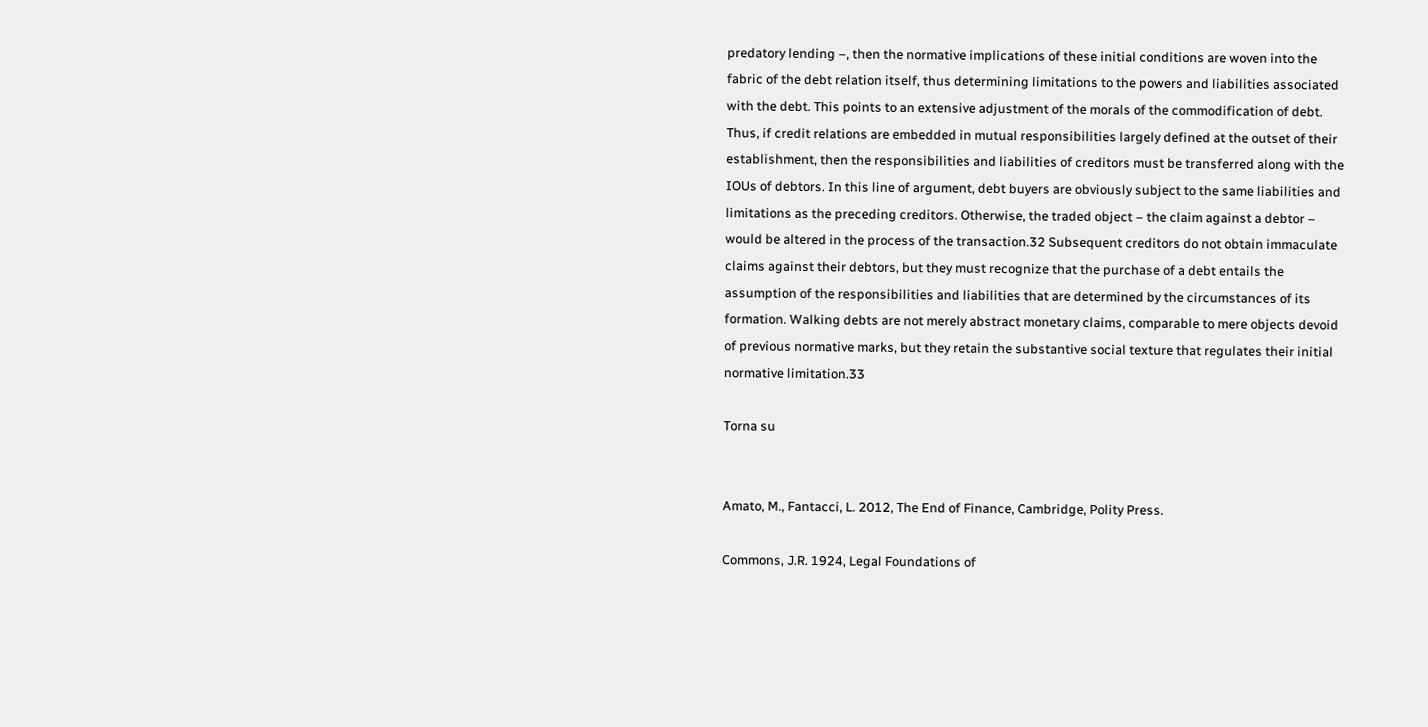predatory lending –, then the normative implications of these initial conditions are woven into the fabric of the debt relation itself, thus determining limitations to the powers and liabilities associated with the debt. This points to an extensive adjustment of the morals of the commodification of debt. Thus, if credit relations are embedded in mutual responsibilities largely defined at the outset of their establishment, then the responsibilities and liabilities of creditors must be transferred along with the IOUs of debtors. In this line of argument, debt buyers are obviously subject to the same liabilities and limitations as the preceding creditors. Otherwise, the traded object – the claim against a debtor – would be altered in the process of the transaction.32 Subsequent creditors do not obtain immaculate claims against their debtors, but they must recognize that the purchase of a debt entails the assumption of the responsibilities and liabilities that are determined by the circumstances of its formation. Walking debts are not merely abstract monetary claims, comparable to mere objects devoid of previous normative marks, but they retain the substantive social texture that regulates their initial normative limitation.33

Torna su


Amato, M., Fantacci, L. 2012, The End of Finance, Cambridge, Polity Press.

Commons, J.R. 1924, Legal Foundations of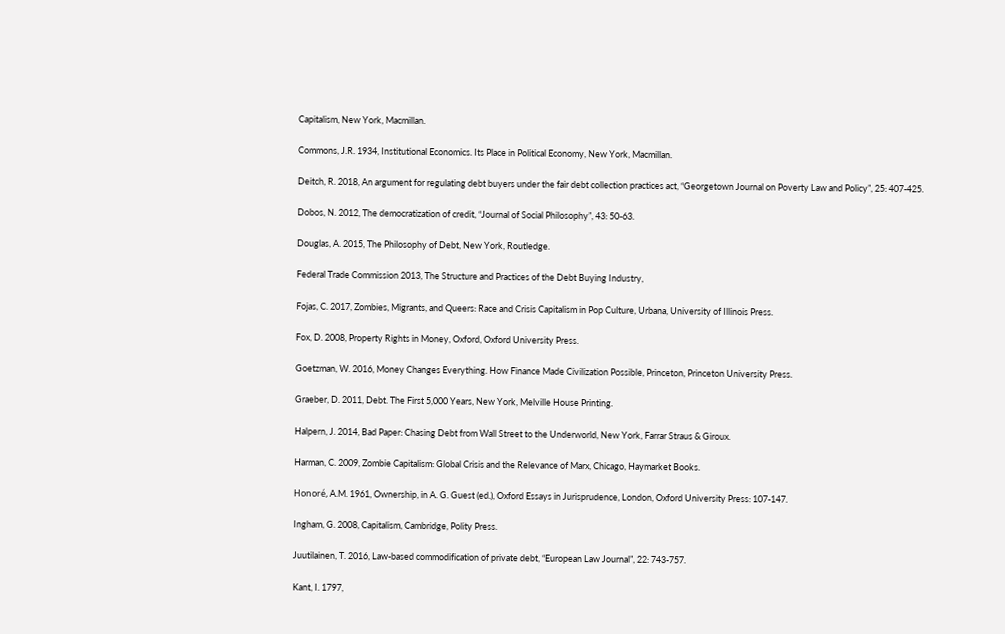Capitalism, New York, Macmillan.

Commons, J.R. 1934, Institutional Economics. Its Place in Political Economy, New York, Macmillan.

Deitch, R. 2018, An argument for regulating debt buyers under the fair debt collection practices act, “Georgetown Journal on Poverty Law and Policy”, 25: 407-425.

Dobos, N. 2012, The democratization of credit, “Journal of Social Philosophy”, 43: 50-63.

Douglas, A. 2015, The Philosophy of Debt, New York, Routledge.

Federal Trade Commission 2013, The Structure and Practices of the Debt Buying Industry,

Fojas, C. 2017, Zombies, Migrants, and Queers: Race and Crisis Capitalism in Pop Culture, Urbana, University of Illinois Press.

Fox, D. 2008, Property Rights in Money, Oxford, Oxford University Press.

Goetzman, W. 2016, Money Changes Everything. How Finance Made Civilization Possible, Princeton, Princeton University Press.

Graeber, D. 2011, Debt. The First 5,000 Years, New York, Melville House Printing.

Halpern, J. 2014, Bad Paper: Chasing Debt from Wall Street to the Underworld, New York, Farrar Straus & Giroux.

Harman, C. 2009, Zombie Capitalism: Global Crisis and the Relevance of Marx, Chicago, Haymarket Books.

Honoré, A.M. 1961, Ownership, in A. G. Guest (ed.), Oxford Essays in Jurisprudence, London, Oxford University Press: 107-147.

Ingham, G. 2008, Capitalism, Cambridge, Polity Press.

Juutilainen, T. 2016, Law-based commodification of private debt, “European Law Journal”, 22: 743-757.

Kant, I. 1797,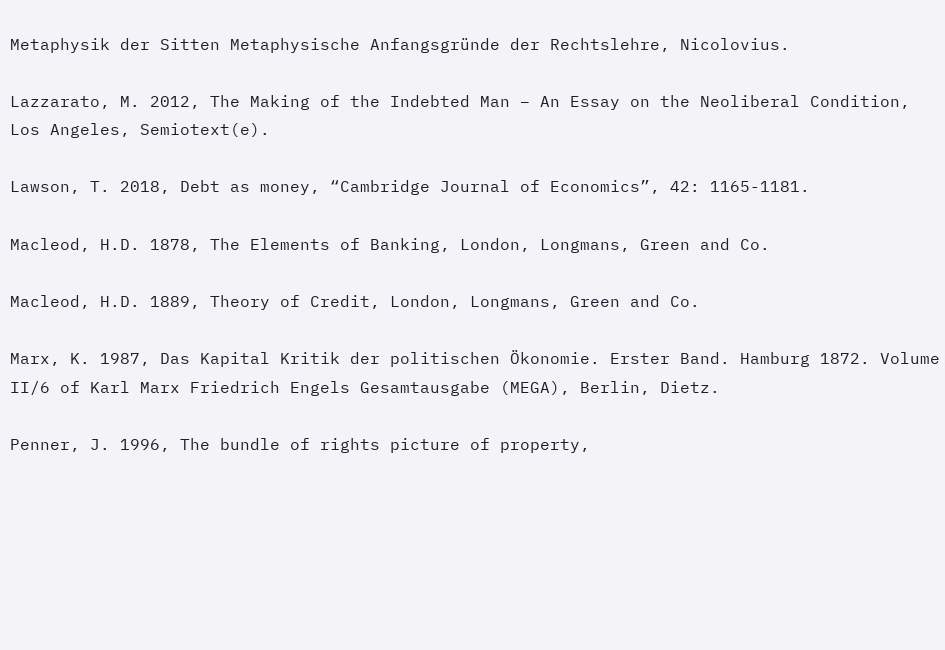Metaphysik der Sitten Metaphysische Anfangsgründe der Rechtslehre, Nicolovius.

Lazzarato, M. 2012, The Making of the Indebted Man – An Essay on the Neoliberal Condition, Los Angeles, Semiotext(e).

Lawson, T. 2018, Debt as money, “Cambridge Journal of Economics”, 42: 1165-1181.

Macleod, H.D. 1878, The Elements of Banking, London, Longmans, Green and Co.

Macleod, H.D. 1889, Theory of Credit, London, Longmans, Green and Co.

Marx, K. 1987, Das Kapital Kritik der politischen Ökonomie. Erster Band. Hamburg 1872. Volume II/6 of Karl Marx Friedrich Engels Gesamtausgabe (MEGA), Berlin, Dietz.

Penner, J. 1996, The bundle of rights picture of property,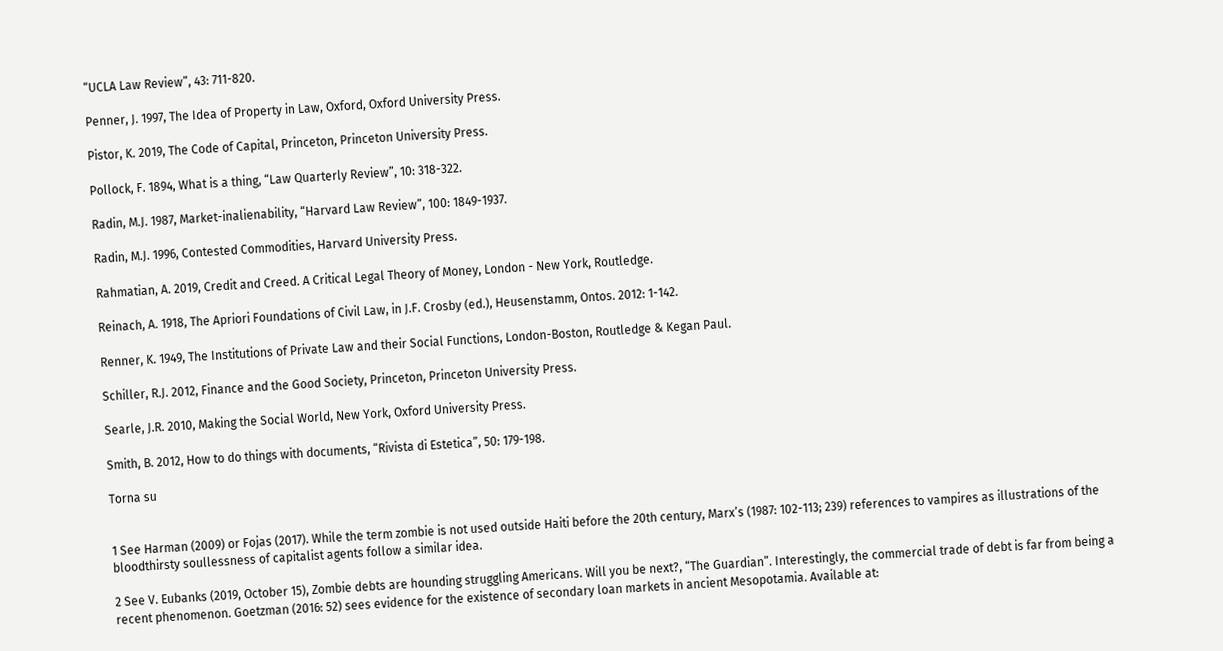“UCLA Law Review”, 43: 711-820.

Penner, J. 1997, The Idea of Property in Law, Oxford, Oxford University Press.

Pistor, K. 2019, The Code of Capital, Princeton, Princeton University Press.

Pollock, F. 1894, What is a thing, “Law Quarterly Review”, 10: 318-322.

Radin, M.J. 1987, Market-inalienability, “Harvard Law Review”, 100: 1849-1937.

Radin, M.J. 1996, Contested Commodities, Harvard University Press.

Rahmatian, A. 2019, Credit and Creed. A Critical Legal Theory of Money, London - New York, Routledge.

Reinach, A. 1918, The Apriori Foundations of Civil Law, in J.F. Crosby (ed.), Heusenstamm, Ontos. 2012: 1-142.

Renner, K. 1949, The Institutions of Private Law and their Social Functions, London-Boston, Routledge & Kegan Paul.

Schiller, R.J. 2012, Finance and the Good Society, Princeton, Princeton University Press.

Searle, J.R. 2010, Making the Social World, New York, Oxford University Press.

Smith, B. 2012, How to do things with documents, “Rivista di Estetica”, 50: 179-198.

Torna su


1 See Harman (2009) or Fojas (2017). While the term zombie is not used outside Haiti before the 20th century, Marx’s (1987: 102-113; 239) references to vampires as illustrations of the bloodthirsty soullessness of capitalist agents follow a similar idea.

2 See V. Eubanks (2019, October 15), Zombie debts are hounding struggling Americans. Will you be next?, “The Guardian”. Interestingly, the commercial trade of debt is far from being a recent phenomenon. Goetzman (2016: 52) sees evidence for the existence of secondary loan markets in ancient Mesopotamia. Available at: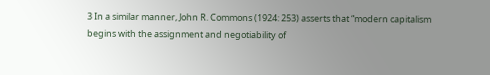3 In a similar manner, John R. Commons (1924: 253) asserts that “modern capitalism begins with the assignment and negotiability of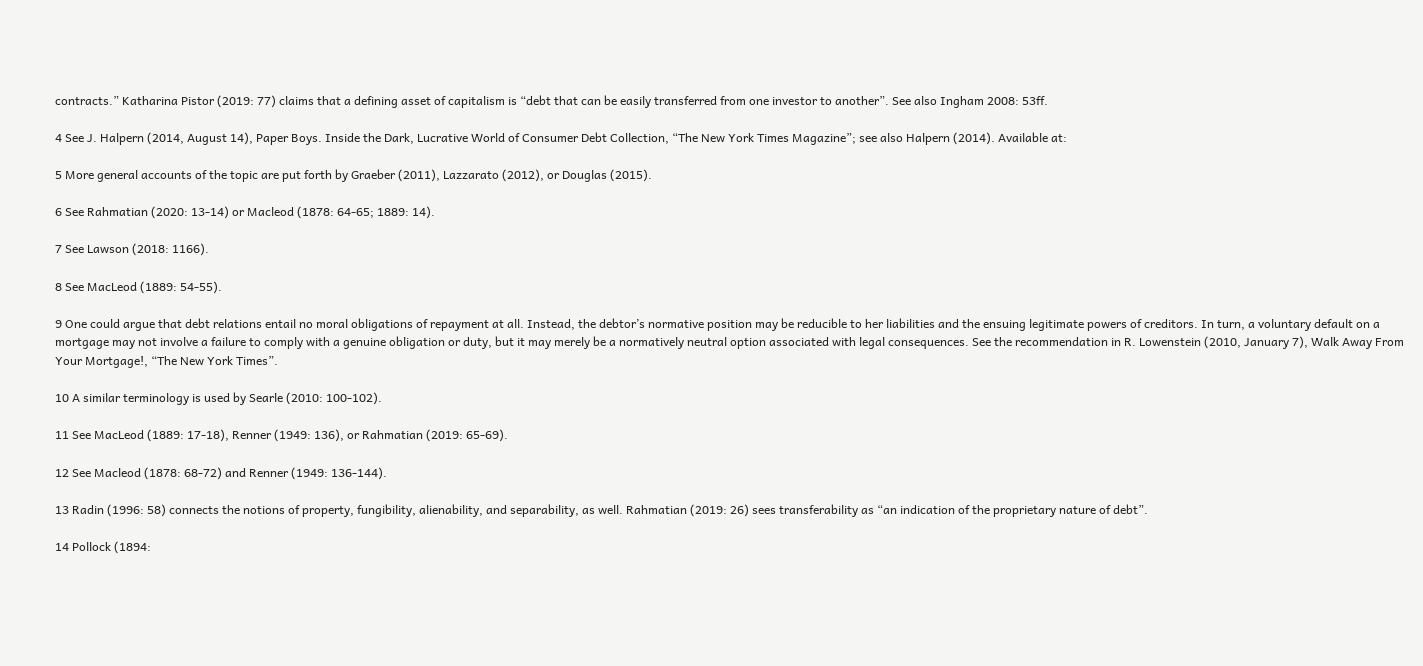contracts.” Katharina Pistor (2019: 77) claims that a defining asset of capitalism is “debt that can be easily transferred from one investor to another”. See also Ingham 2008: 53ff.

4 See J. Halpern (2014, August 14), Paper Boys. Inside the Dark, Lucrative World of Consumer Debt Collection, “The New York Times Magazine”; see also Halpern (2014). Available at:

5 More general accounts of the topic are put forth by Graeber (2011), Lazzarato (2012), or Douglas (2015).

6 See Rahmatian (2020: 13-14) or Macleod (1878: 64-65; 1889: 14).

7 See Lawson (2018: 1166).

8 See MacLeod (1889: 54-55).

9 One could argue that debt relations entail no moral obligations of repayment at all. Instead, the debtor’s normative position may be reducible to her liabilities and the ensuing legitimate powers of creditors. In turn, a voluntary default on a mortgage may not involve a failure to comply with a genuine obligation or duty, but it may merely be a normatively neutral option associated with legal consequences. See the recommendation in R. Lowenstein (2010, January 7), Walk Away From Your Mortgage!, “The New York Times”.

10 A similar terminology is used by Searle (2010: 100-102).

11 See MacLeod (1889: 17-18), Renner (1949: 136), or Rahmatian (2019: 65-69).

12 See Macleod (1878: 68-72) and Renner (1949: 136-144).

13 Radin (1996: 58) connects the notions of property, fungibility, alienability, and separability, as well. Rahmatian (2019: 26) sees transferability as “an indication of the proprietary nature of debt”.

14 Pollock (1894: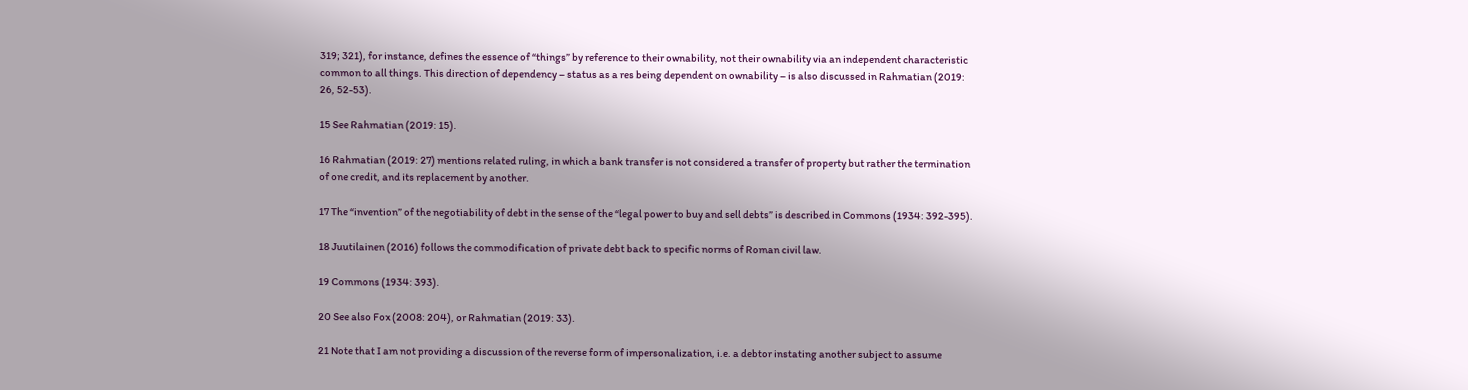319; 321), for instance, defines the essence of “things” by reference to their ownability, not their ownability via an independent characteristic common to all things. This direction of dependency – status as a res being dependent on ownability – is also discussed in Rahmatian (2019: 26, 52-53).

15 See Rahmatian (2019: 15).

16 Rahmatian (2019: 27) mentions related ruling, in which a bank transfer is not considered a transfer of property but rather the termination of one credit, and its replacement by another.

17 The “invention” of the negotiability of debt in the sense of the “legal power to buy and sell debts” is described in Commons (1934: 392-395).

18 Juutilainen (2016) follows the commodification of private debt back to specific norms of Roman civil law.

19 Commons (1934: 393).

20 See also Fox (2008: 204), or Rahmatian (2019: 33).

21 Note that I am not providing a discussion of the reverse form of impersonalization, i.e. a debtor instating another subject to assume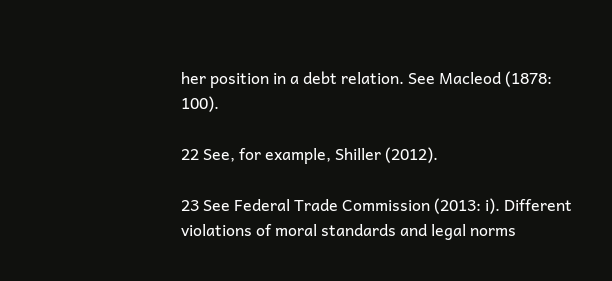her position in a debt relation. See Macleod (1878: 100).

22 See, for example, Shiller (2012).

23 See Federal Trade Commission (2013: i). Different violations of moral standards and legal norms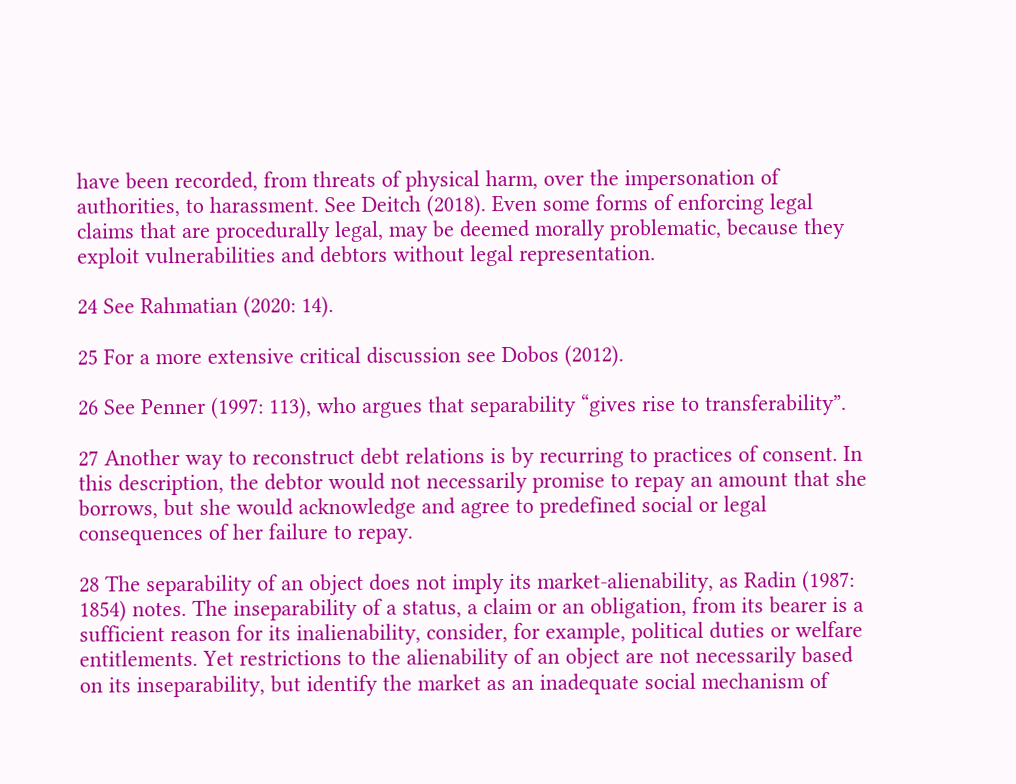have been recorded, from threats of physical harm, over the impersonation of authorities, to harassment. See Deitch (2018). Even some forms of enforcing legal claims that are procedurally legal, may be deemed morally problematic, because they exploit vulnerabilities and debtors without legal representation.

24 See Rahmatian (2020: 14).

25 For a more extensive critical discussion see Dobos (2012).

26 See Penner (1997: 113), who argues that separability “gives rise to transferability”.

27 Another way to reconstruct debt relations is by recurring to practices of consent. In this description, the debtor would not necessarily promise to repay an amount that she borrows, but she would acknowledge and agree to predefined social or legal consequences of her failure to repay.

28 The separability of an object does not imply its market-alienability, as Radin (1987: 1854) notes. The inseparability of a status, a claim or an obligation, from its bearer is a sufficient reason for its inalienability, consider, for example, political duties or welfare entitlements. Yet restrictions to the alienability of an object are not necessarily based on its inseparability, but identify the market as an inadequate social mechanism of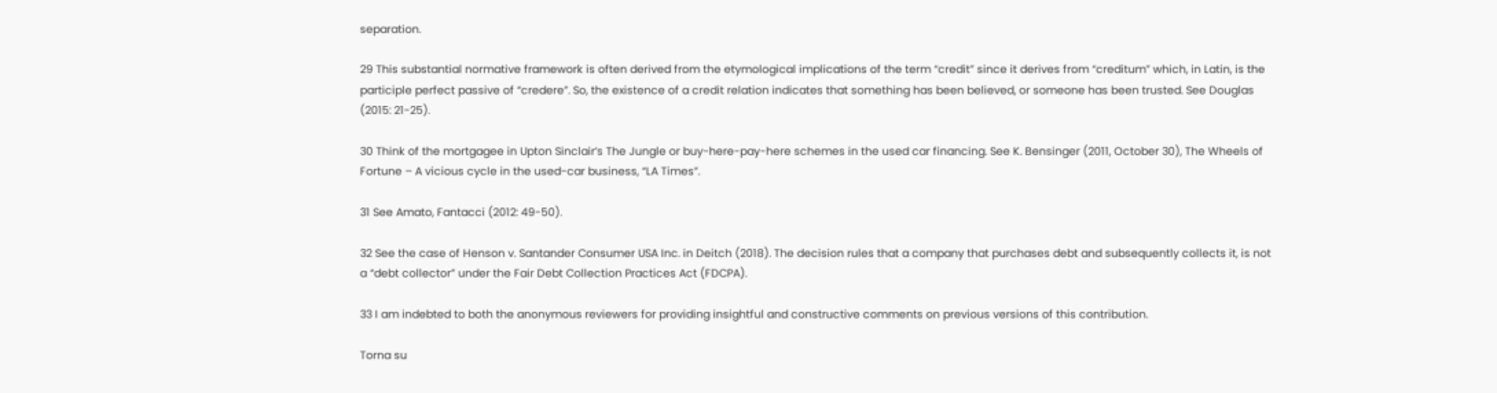separation.

29 This substantial normative framework is often derived from the etymological implications of the term “credit” since it derives from “creditum” which, in Latin, is the participle perfect passive of “credere”. So, the existence of a credit relation indicates that something has been believed, or someone has been trusted. See Douglas (2015: 21-25).

30 Think of the mortgagee in Upton Sinclair’s The Jungle or buy-here-pay-here schemes in the used car financing. See K. Bensinger (2011, October 30), The Wheels of Fortune – A vicious cycle in the used-car business, “LA Times”.

31 See Amato, Fantacci (2012: 49-50).

32 See the case of Henson v. Santander Consumer USA Inc. in Deitch (2018). The decision rules that a company that purchases debt and subsequently collects it, is not a “debt collector” under the Fair Debt Collection Practices Act (FDCPA).

33 I am indebted to both the anonymous reviewers for providing insightful and constructive comments on previous versions of this contribution.

Torna su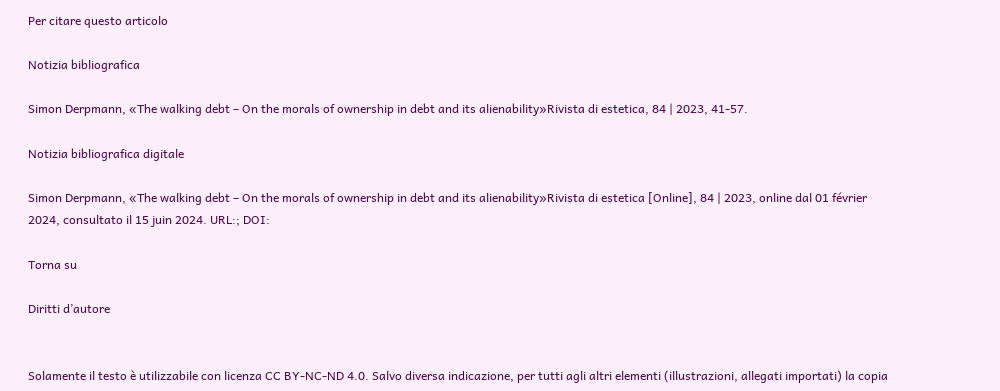Per citare questo articolo

Notizia bibliografica

Simon Derpmann, «The walking debt – On the morals of ownership in debt and its alienability»Rivista di estetica, 84 | 2023, 41-57.

Notizia bibliografica digitale

Simon Derpmann, «The walking debt – On the morals of ownership in debt and its alienability»Rivista di estetica [Online], 84 | 2023, online dal 01 février 2024, consultato il 15 juin 2024. URL:; DOI:

Torna su

Diritti d’autore


Solamente il testo è utilizzabile con licenza CC BY-NC-ND 4.0. Salvo diversa indicazione, per tutti agli altri elementi (illustrazioni, allegati importati) la copia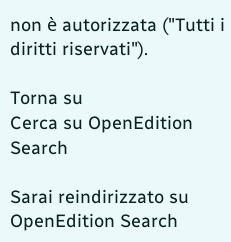non è autorizzata ("Tutti i diritti riservati").

Torna su
Cerca su OpenEdition Search

Sarai reindirizzato su OpenEdition Search